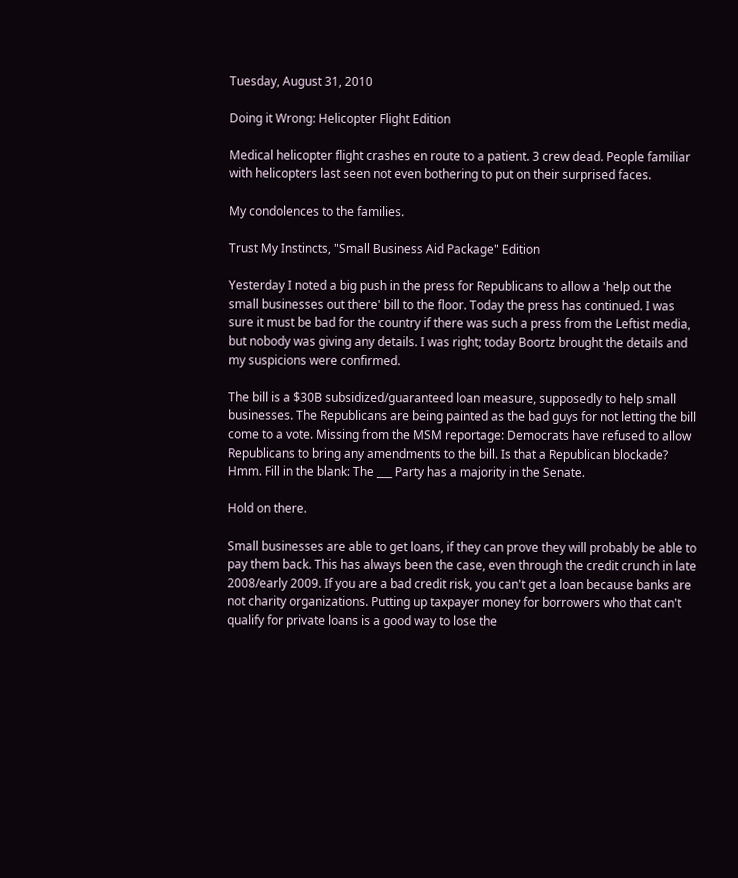Tuesday, August 31, 2010

Doing it Wrong: Helicopter Flight Edition

Medical helicopter flight crashes en route to a patient. 3 crew dead. People familiar with helicopters last seen not even bothering to put on their surprised faces.

My condolences to the families.

Trust My Instincts, "Small Business Aid Package" Edition

Yesterday I noted a big push in the press for Republicans to allow a 'help out the small businesses out there' bill to the floor. Today the press has continued. I was sure it must be bad for the country if there was such a press from the Leftist media, but nobody was giving any details. I was right; today Boortz brought the details and my suspicions were confirmed.

The bill is a $30B subsidized/guaranteed loan measure, supposedly to help small businesses. The Republicans are being painted as the bad guys for not letting the bill come to a vote. Missing from the MSM reportage: Democrats have refused to allow Republicans to bring any amendments to the bill. Is that a Republican blockade? Hmm. Fill in the blank: The ___ Party has a majority in the Senate.

Hold on there.

Small businesses are able to get loans, if they can prove they will probably be able to pay them back. This has always been the case, even through the credit crunch in late 2008/early 2009. If you are a bad credit risk, you can't get a loan because banks are not charity organizations. Putting up taxpayer money for borrowers who that can't qualify for private loans is a good way to lose the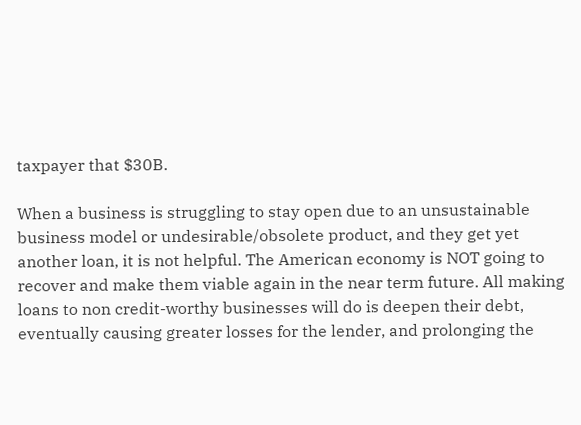taxpayer that $30B.

When a business is struggling to stay open due to an unsustainable business model or undesirable/obsolete product, and they get yet another loan, it is not helpful. The American economy is NOT going to recover and make them viable again in the near term future. All making loans to non credit-worthy businesses will do is deepen their debt, eventually causing greater losses for the lender, and prolonging the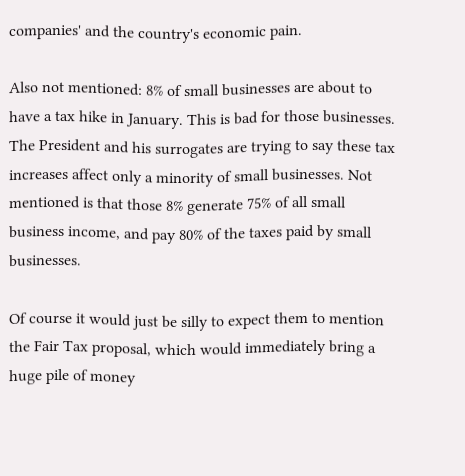companies' and the country's economic pain.

Also not mentioned: 8% of small businesses are about to have a tax hike in January. This is bad for those businesses. The President and his surrogates are trying to say these tax increases affect only a minority of small businesses. Not mentioned is that those 8% generate 75% of all small business income, and pay 80% of the taxes paid by small businesses.

Of course it would just be silly to expect them to mention the Fair Tax proposal, which would immediately bring a huge pile of money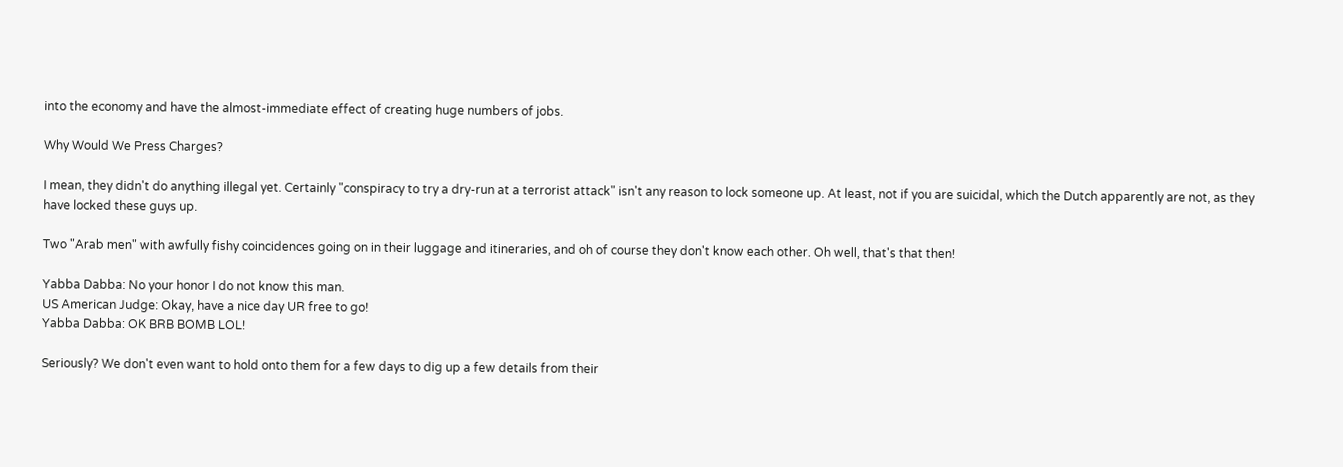into the economy and have the almost-immediate effect of creating huge numbers of jobs.

Why Would We Press Charges?

I mean, they didn't do anything illegal yet. Certainly "conspiracy to try a dry-run at a terrorist attack" isn't any reason to lock someone up. At least, not if you are suicidal, which the Dutch apparently are not, as they have locked these guys up.

Two "Arab men" with awfully fishy coincidences going on in their luggage and itineraries, and oh of course they don't know each other. Oh well, that's that then!

Yabba Dabba: No your honor I do not know this man.
US American Judge: Okay, have a nice day UR free to go!
Yabba Dabba: OK BRB BOMB LOL!

Seriously? We don't even want to hold onto them for a few days to dig up a few details from their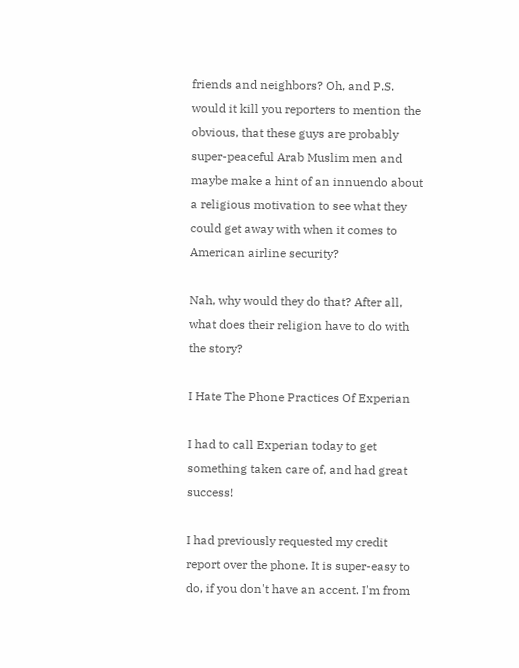friends and neighbors? Oh, and P.S. would it kill you reporters to mention the obvious, that these guys are probably super-peaceful Arab Muslim men and maybe make a hint of an innuendo about a religious motivation to see what they could get away with when it comes to American airline security?

Nah, why would they do that? After all, what does their religion have to do with the story?

I Hate The Phone Practices Of Experian

I had to call Experian today to get something taken care of, and had great success!

I had previously requested my credit report over the phone. It is super-easy to do, if you don't have an accent. I'm from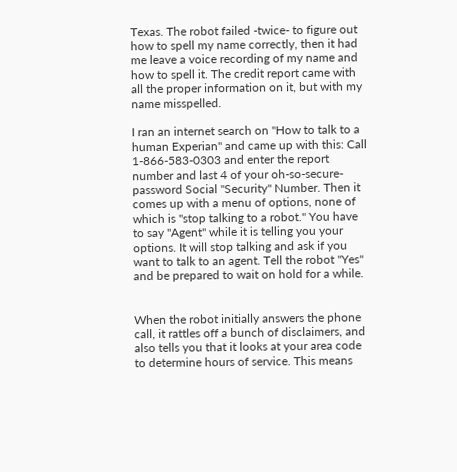Texas. The robot failed -twice- to figure out how to spell my name correctly, then it had me leave a voice recording of my name and how to spell it. The credit report came with all the proper information on it, but with my name misspelled.

I ran an internet search on "How to talk to a human Experian" and came up with this: Call 1-866-583-0303 and enter the report number and last 4 of your oh-so-secure-password Social "Security" Number. Then it comes up with a menu of options, none of which is "stop talking to a robot." You have to say "Agent" while it is telling you your options. It will stop talking and ask if you want to talk to an agent. Tell the robot "Yes" and be prepared to wait on hold for a while.


When the robot initially answers the phone call, it rattles off a bunch of disclaimers, and also tells you that it looks at your area code to determine hours of service. This means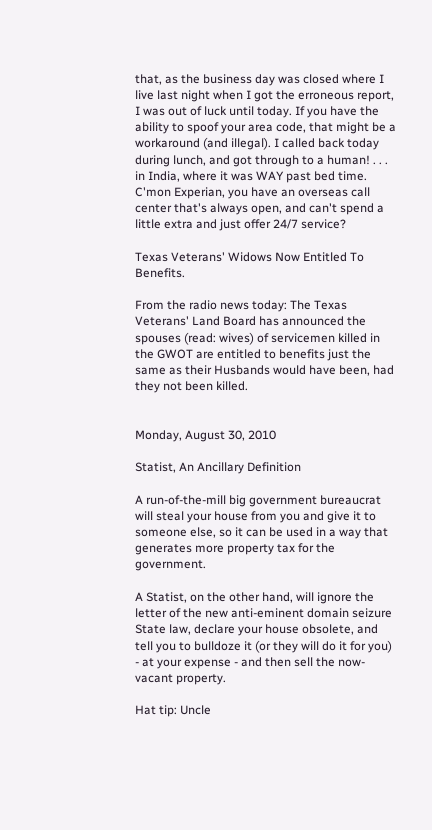that, as the business day was closed where I live last night when I got the erroneous report, I was out of luck until today. If you have the ability to spoof your area code, that might be a workaround (and illegal). I called back today during lunch, and got through to a human! . . . in India, where it was WAY past bed time. C'mon Experian, you have an overseas call center that's always open, and can't spend a little extra and just offer 24/7 service?

Texas Veterans' Widows Now Entitled To Benefits.

From the radio news today: The Texas Veterans' Land Board has announced the spouses (read: wives) of servicemen killed in the GWOT are entitled to benefits just the same as their Husbands would have been, had they not been killed.


Monday, August 30, 2010

Statist, An Ancillary Definition

A run-of-the-mill big government bureaucrat will steal your house from you and give it to someone else, so it can be used in a way that generates more property tax for the government.

A Statist, on the other hand, will ignore the letter of the new anti-eminent domain seizure State law, declare your house obsolete, and tell you to bulldoze it (or they will do it for you) - at your expense - and then sell the now-vacant property.

Hat tip: Uncle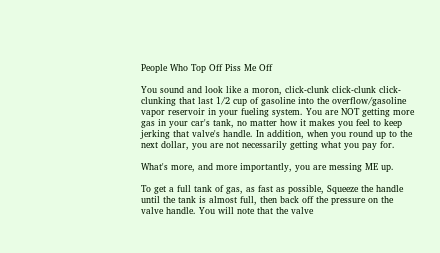People Who Top Off Piss Me Off

You sound and look like a moron, click-clunk click-clunk click-clunking that last 1/2 cup of gasoline into the overflow/gasoline vapor reservoir in your fueling system. You are NOT getting more gas in your car's tank, no matter how it makes you feel to keep jerking that valve's handle. In addition, when you round up to the next dollar, you are not necessarily getting what you pay for.

What's more, and more importantly, you are messing ME up.

To get a full tank of gas, as fast as possible, Squeeze the handle until the tank is almost full, then back off the pressure on the valve handle. You will note that the valve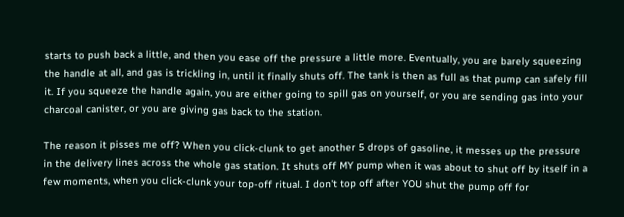starts to push back a little, and then you ease off the pressure a little more. Eventually, you are barely squeezing the handle at all, and gas is trickling in, until it finally shuts off. The tank is then as full as that pump can safely fill it. If you squeeze the handle again, you are either going to spill gas on yourself, or you are sending gas into your charcoal canister, or you are giving gas back to the station.

The reason it pisses me off? When you click-clunk to get another 5 drops of gasoline, it messes up the pressure in the delivery lines across the whole gas station. It shuts off MY pump when it was about to shut off by itself in a few moments, when you click-clunk your top-off ritual. I don't top off after YOU shut the pump off for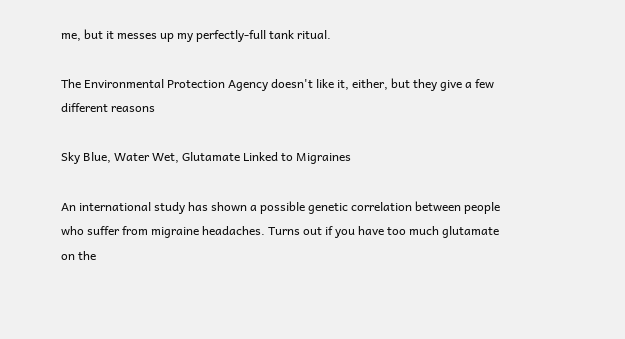me, but it messes up my perfectly-full tank ritual.

The Environmental Protection Agency doesn't like it, either, but they give a few different reasons

Sky Blue, Water Wet, Glutamate Linked to Migraines

An international study has shown a possible genetic correlation between people who suffer from migraine headaches. Turns out if you have too much glutamate on the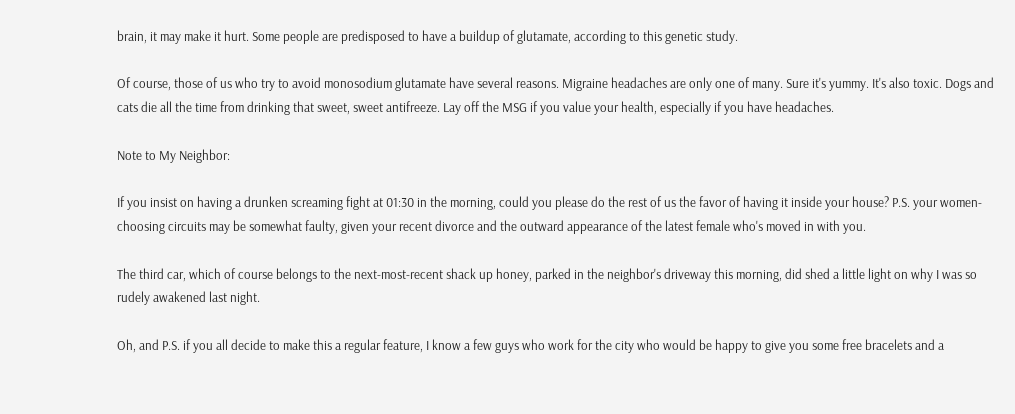brain, it may make it hurt. Some people are predisposed to have a buildup of glutamate, according to this genetic study.

Of course, those of us who try to avoid monosodium glutamate have several reasons. Migraine headaches are only one of many. Sure it's yummy. It's also toxic. Dogs and cats die all the time from drinking that sweet, sweet antifreeze. Lay off the MSG if you value your health, especially if you have headaches.

Note to My Neighbor:

If you insist on having a drunken screaming fight at 01:30 in the morning, could you please do the rest of us the favor of having it inside your house? P.S. your women-choosing circuits may be somewhat faulty, given your recent divorce and the outward appearance of the latest female who's moved in with you.

The third car, which of course belongs to the next-most-recent shack up honey, parked in the neighbor's driveway this morning, did shed a little light on why I was so rudely awakened last night.

Oh, and P.S. if you all decide to make this a regular feature, I know a few guys who work for the city who would be happy to give you some free bracelets and a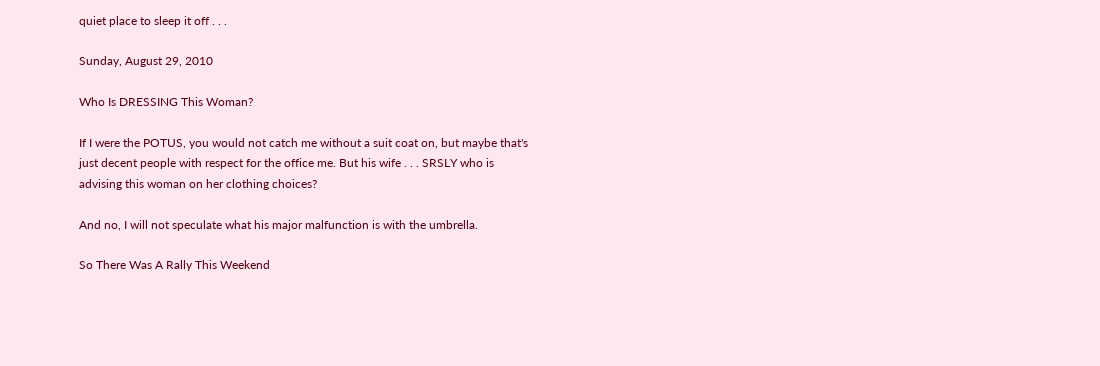quiet place to sleep it off . . .

Sunday, August 29, 2010

Who Is DRESSING This Woman?

If I were the POTUS, you would not catch me without a suit coat on, but maybe that's just decent people with respect for the office me. But his wife . . . SRSLY who is advising this woman on her clothing choices?

And no, I will not speculate what his major malfunction is with the umbrella.

So There Was A Rally This Weekend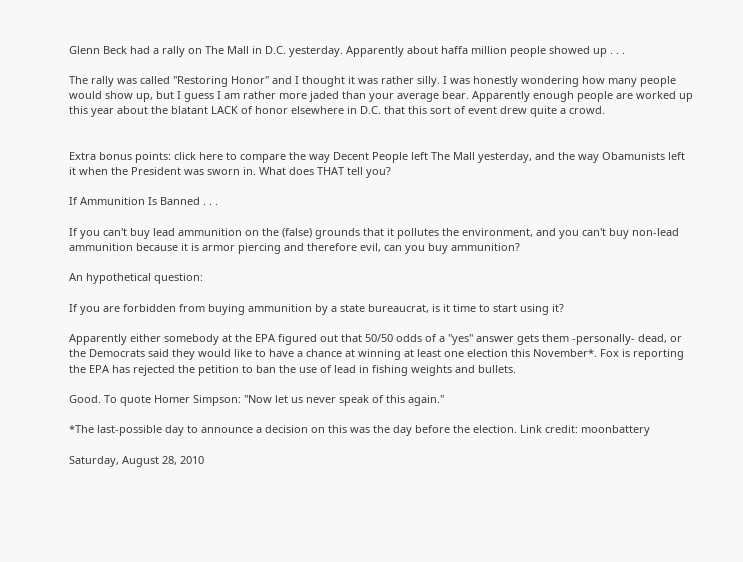Glenn Beck had a rally on The Mall in D.C. yesterday. Apparently about haffa million people showed up . . .

The rally was called "Restoring Honor" and I thought it was rather silly. I was honestly wondering how many people would show up, but I guess I am rather more jaded than your average bear. Apparently enough people are worked up this year about the blatant LACK of honor elsewhere in D.C. that this sort of event drew quite a crowd.


Extra bonus points: click here to compare the way Decent People left The Mall yesterday, and the way Obamunists left it when the President was sworn in. What does THAT tell you?

If Ammunition Is Banned . . .

If you can't buy lead ammunition on the (false) grounds that it pollutes the environment, and you can't buy non-lead ammunition because it is armor piercing and therefore evil, can you buy ammunition?

An hypothetical question:

If you are forbidden from buying ammunition by a state bureaucrat, is it time to start using it?

Apparently either somebody at the EPA figured out that 50/50 odds of a "yes" answer gets them -personally- dead, or the Democrats said they would like to have a chance at winning at least one election this November*. Fox is reporting the EPA has rejected the petition to ban the use of lead in fishing weights and bullets.

Good. To quote Homer Simpson: "Now let us never speak of this again."

*The last-possible day to announce a decision on this was the day before the election. Link credit: moonbattery

Saturday, August 28, 2010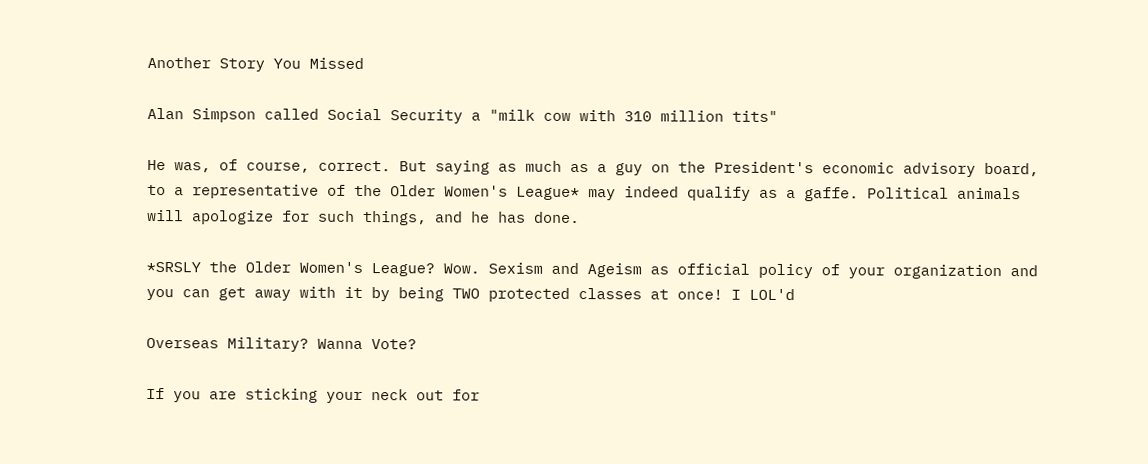Another Story You Missed

Alan Simpson called Social Security a "milk cow with 310 million tits"

He was, of course, correct. But saying as much as a guy on the President's economic advisory board, to a representative of the Older Women's League* may indeed qualify as a gaffe. Political animals will apologize for such things, and he has done.

*SRSLY the Older Women's League? Wow. Sexism and Ageism as official policy of your organization and you can get away with it by being TWO protected classes at once! I LOL'd

Overseas Military? Wanna Vote?

If you are sticking your neck out for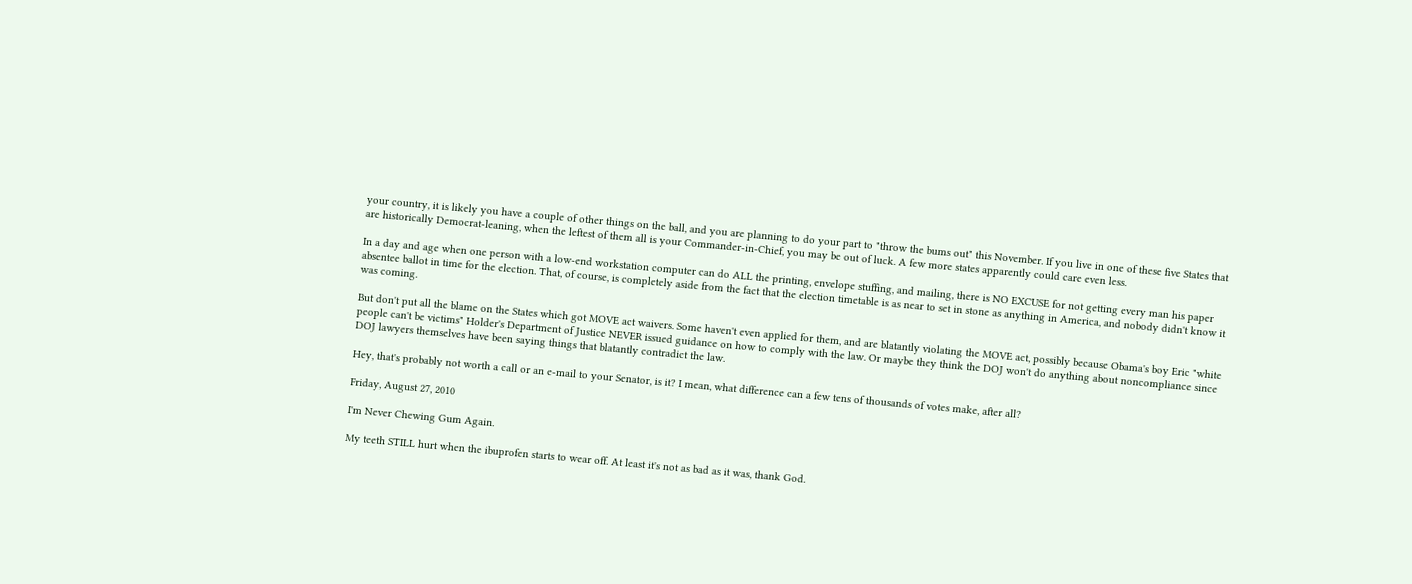your country, it is likely you have a couple of other things on the ball, and you are planning to do your part to "throw the bums out" this November. If you live in one of these five States that are historically Democrat-leaning, when the leftest of them all is your Commander-in-Chief, you may be out of luck. A few more states apparently could care even less.

In a day and age when one person with a low-end workstation computer can do ALL the printing, envelope stuffing, and mailing, there is NO EXCUSE for not getting every man his paper absentee ballot in time for the election. That, of course, is completely aside from the fact that the election timetable is as near to set in stone as anything in America, and nobody didn't know it was coming.

But don't put all the blame on the States which got MOVE act waivers. Some haven't even applied for them, and are blatantly violating the MOVE act, possibly because Obama's boy Eric "white people can't be victims" Holder's Department of Justice NEVER issued guidance on how to comply with the law. Or maybe they think the DOJ won't do anything about noncompliance since DOJ lawyers themselves have been saying things that blatantly contradict the law.

Hey, that's probably not worth a call or an e-mail to your Senator, is it? I mean, what difference can a few tens of thousands of votes make, after all?

Friday, August 27, 2010

I'm Never Chewing Gum Again.

My teeth STILL hurt when the ibuprofen starts to wear off. At least it's not as bad as it was, thank God.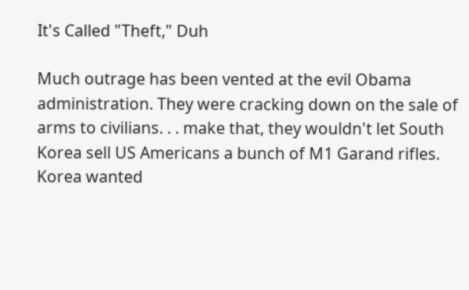It's Called "Theft," Duh

Much outrage has been vented at the evil Obama administration. They were cracking down on the sale of arms to civilians. . . make that, they wouldn't let South Korea sell US Americans a bunch of M1 Garand rifles. Korea wanted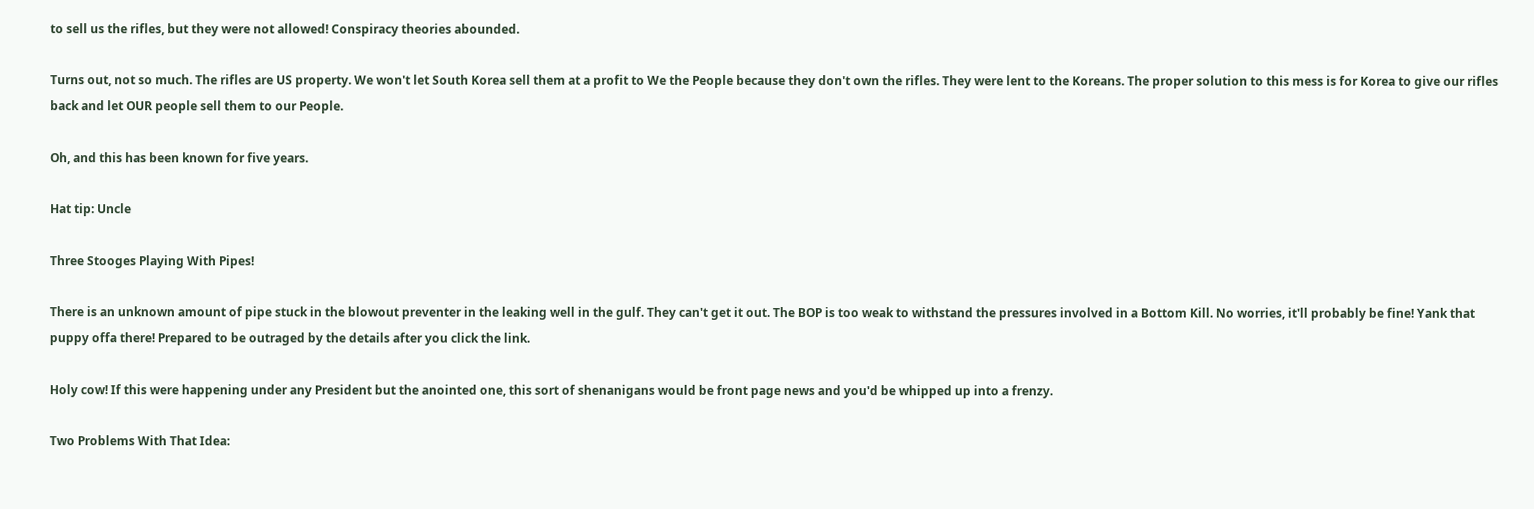to sell us the rifles, but they were not allowed! Conspiracy theories abounded.

Turns out, not so much. The rifles are US property. We won't let South Korea sell them at a profit to We the People because they don't own the rifles. They were lent to the Koreans. The proper solution to this mess is for Korea to give our rifles back and let OUR people sell them to our People.

Oh, and this has been known for five years.

Hat tip: Uncle

Three Stooges Playing With Pipes!

There is an unknown amount of pipe stuck in the blowout preventer in the leaking well in the gulf. They can't get it out. The BOP is too weak to withstand the pressures involved in a Bottom Kill. No worries, it'll probably be fine! Yank that puppy offa there! Prepared to be outraged by the details after you click the link.

Holy cow! If this were happening under any President but the anointed one, this sort of shenanigans would be front page news and you'd be whipped up into a frenzy.

Two Problems With That Idea: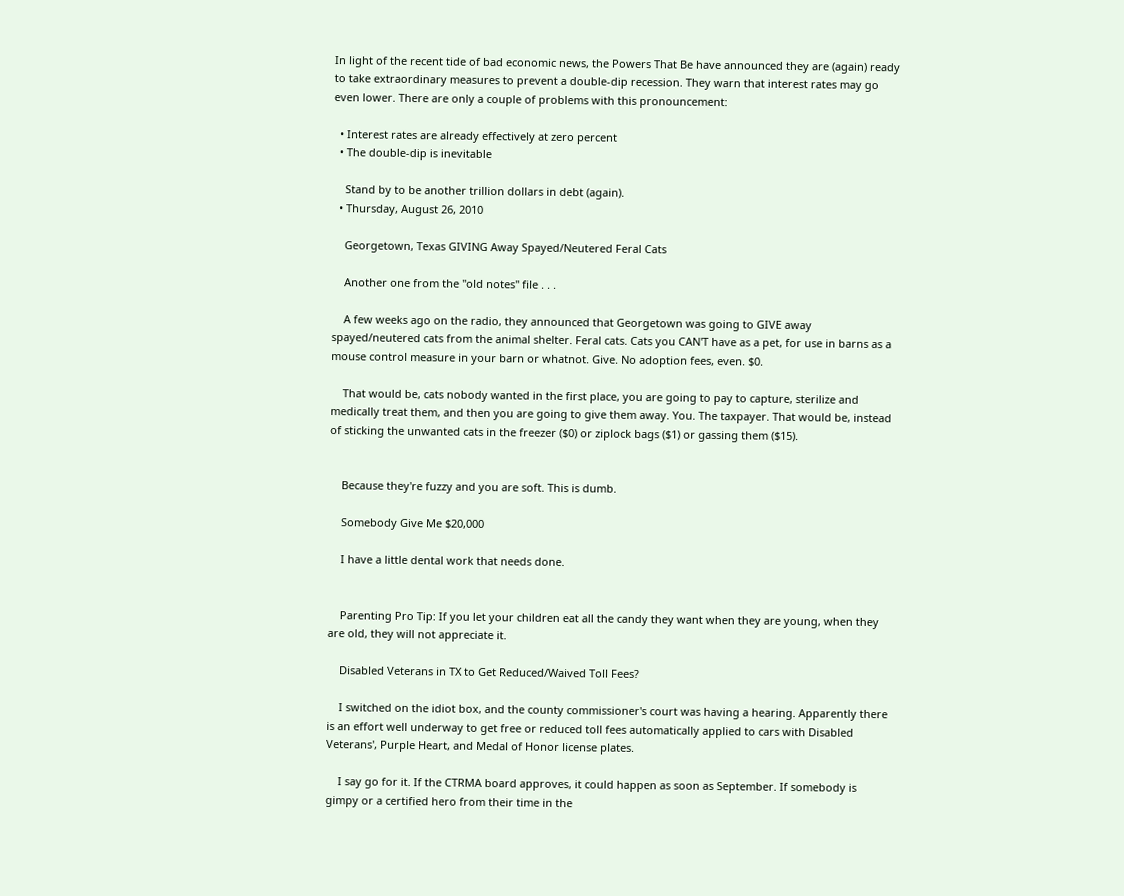In light of the recent tide of bad economic news, the Powers That Be have announced they are (again) ready to take extraordinary measures to prevent a double-dip recession. They warn that interest rates may go even lower. There are only a couple of problems with this pronouncement:

  • Interest rates are already effectively at zero percent
  • The double-dip is inevitable

    Stand by to be another trillion dollars in debt (again).
  • Thursday, August 26, 2010

    Georgetown, Texas GIVING Away Spayed/Neutered Feral Cats

    Another one from the "old notes" file . . .

    A few weeks ago on the radio, they announced that Georgetown was going to GIVE away spayed/neutered cats from the animal shelter. Feral cats. Cats you CAN'T have as a pet, for use in barns as a mouse control measure in your barn or whatnot. Give. No adoption fees, even. $0.

    That would be, cats nobody wanted in the first place, you are going to pay to capture, sterilize and medically treat them, and then you are going to give them away. You. The taxpayer. That would be, instead of sticking the unwanted cats in the freezer ($0) or ziplock bags ($1) or gassing them ($15).


    Because they're fuzzy and you are soft. This is dumb.

    Somebody Give Me $20,000

    I have a little dental work that needs done.


    Parenting Pro Tip: If you let your children eat all the candy they want when they are young, when they are old, they will not appreciate it.

    Disabled Veterans in TX to Get Reduced/Waived Toll Fees?

    I switched on the idiot box, and the county commissioner's court was having a hearing. Apparently there is an effort well underway to get free or reduced toll fees automatically applied to cars with Disabled Veterans', Purple Heart, and Medal of Honor license plates.

    I say go for it. If the CTRMA board approves, it could happen as soon as September. If somebody is gimpy or a certified hero from their time in the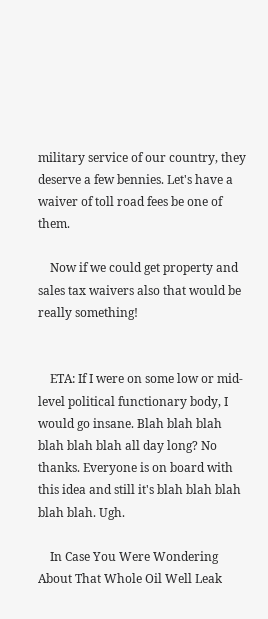military service of our country, they deserve a few bennies. Let's have a waiver of toll road fees be one of them.

    Now if we could get property and sales tax waivers also that would be really something!


    ETA: If I were on some low or mid-level political functionary body, I would go insane. Blah blah blah blah blah blah all day long? No thanks. Everyone is on board with this idea and still it's blah blah blah blah blah. Ugh.

    In Case You Were Wondering About That Whole Oil Well Leak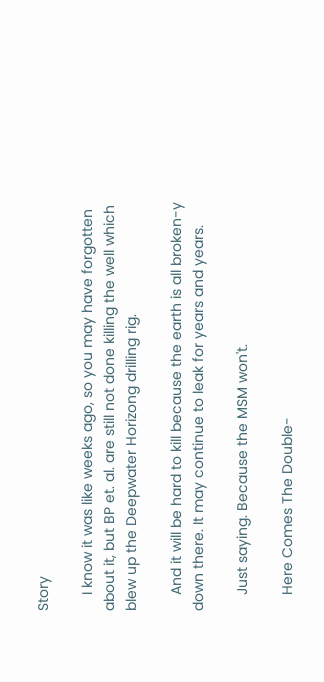Story

    I know it was like weeks ago, so you may have forgotten about it, but BP et. al. are still not done killing the well which blew up the Deepwater Horizong drilling rig.

    And it will be hard to kill because the earth is all broken-y down there. It may continue to leak for years and years.

    Just saying. Because the MSM won't.

    Here Comes The Double-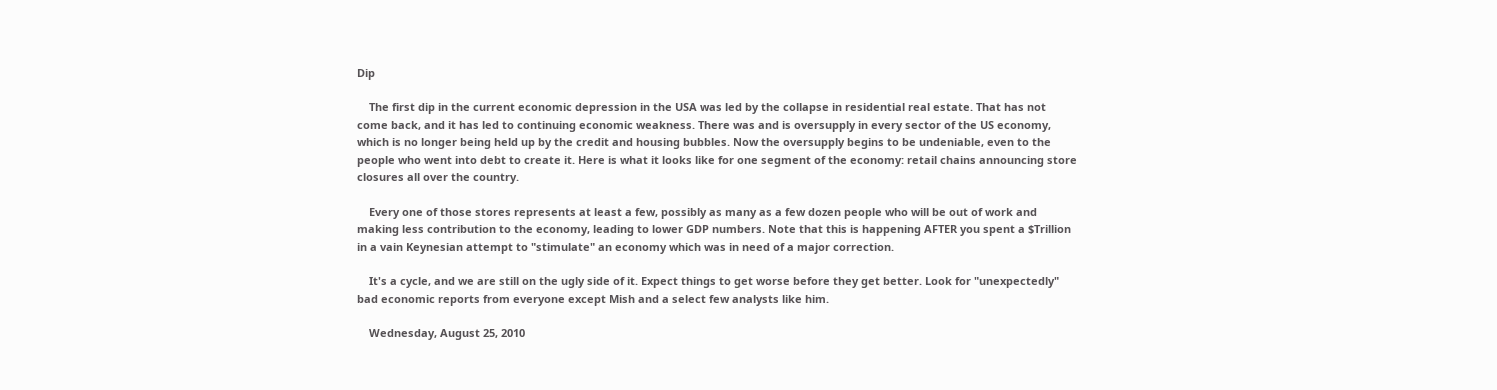Dip

    The first dip in the current economic depression in the USA was led by the collapse in residential real estate. That has not come back, and it has led to continuing economic weakness. There was and is oversupply in every sector of the US economy, which is no longer being held up by the credit and housing bubbles. Now the oversupply begins to be undeniable, even to the people who went into debt to create it. Here is what it looks like for one segment of the economy: retail chains announcing store closures all over the country.

    Every one of those stores represents at least a few, possibly as many as a few dozen people who will be out of work and making less contribution to the economy, leading to lower GDP numbers. Note that this is happening AFTER you spent a $Trillion in a vain Keynesian attempt to "stimulate" an economy which was in need of a major correction.

    It's a cycle, and we are still on the ugly side of it. Expect things to get worse before they get better. Look for "unexpectedly" bad economic reports from everyone except Mish and a select few analysts like him.

    Wednesday, August 25, 2010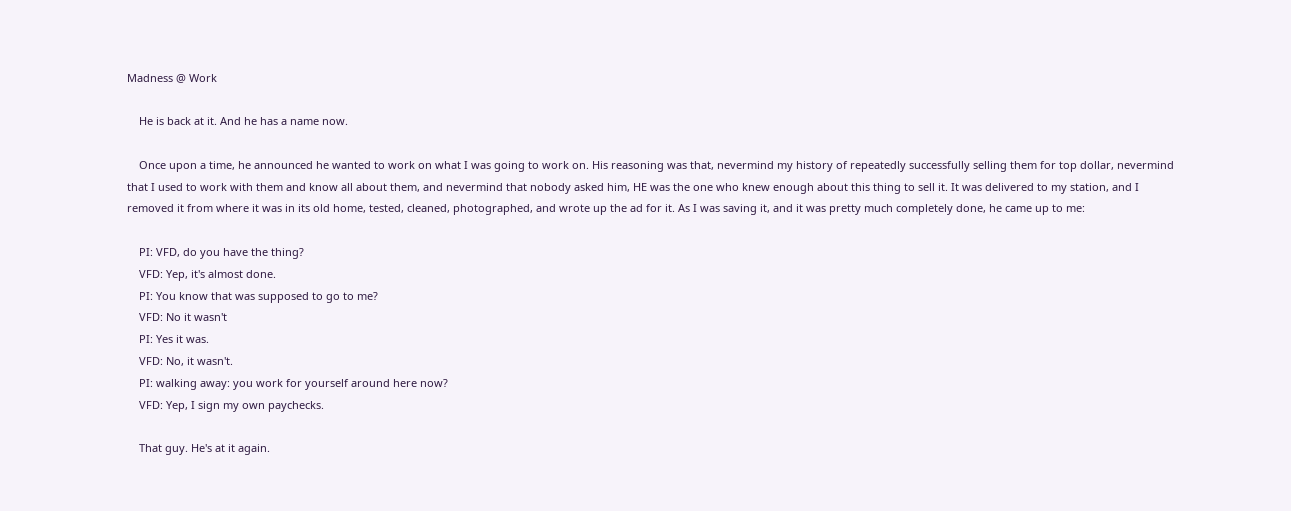Madness @ Work

    He is back at it. And he has a name now.

    Once upon a time, he announced he wanted to work on what I was going to work on. His reasoning was that, nevermind my history of repeatedly successfully selling them for top dollar, nevermind that I used to work with them and know all about them, and nevermind that nobody asked him, HE was the one who knew enough about this thing to sell it. It was delivered to my station, and I removed it from where it was in its old home, tested, cleaned, photographed, and wrote up the ad for it. As I was saving it, and it was pretty much completely done, he came up to me:

    PI: VFD, do you have the thing?
    VFD: Yep, it's almost done.
    PI: You know that was supposed to go to me?
    VFD: No it wasn't
    PI: Yes it was.
    VFD: No, it wasn't.
    PI: walking away: you work for yourself around here now?
    VFD: Yep, I sign my own paychecks.

    That guy. He's at it again.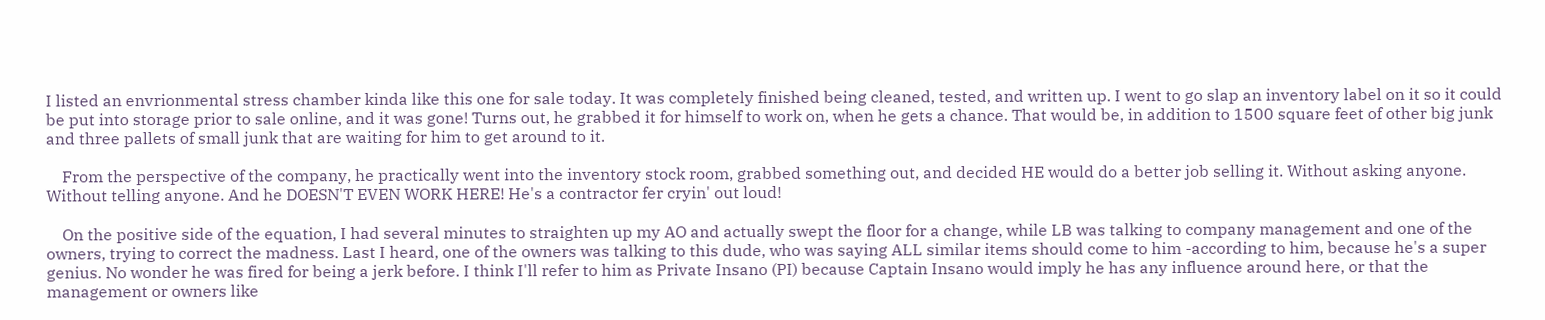I listed an envrionmental stress chamber kinda like this one for sale today. It was completely finished being cleaned, tested, and written up. I went to go slap an inventory label on it so it could be put into storage prior to sale online, and it was gone! Turns out, he grabbed it for himself to work on, when he gets a chance. That would be, in addition to 1500 square feet of other big junk and three pallets of small junk that are waiting for him to get around to it.

    From the perspective of the company, he practically went into the inventory stock room, grabbed something out, and decided HE would do a better job selling it. Without asking anyone. Without telling anyone. And he DOESN'T EVEN WORK HERE! He's a contractor fer cryin' out loud!

    On the positive side of the equation, I had several minutes to straighten up my AO and actually swept the floor for a change, while LB was talking to company management and one of the owners, trying to correct the madness. Last I heard, one of the owners was talking to this dude, who was saying ALL similar items should come to him -according to him, because he's a super genius. No wonder he was fired for being a jerk before. I think I'll refer to him as Private Insano (PI) because Captain Insano would imply he has any influence around here, or that the management or owners like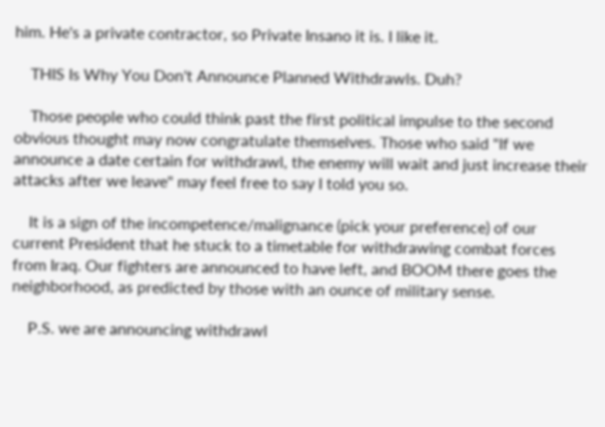him. He's a private contractor, so Private Insano it is. I like it.

    THIS Is Why You Don't Announce Planned Withdrawls. Duh?

    Those people who could think past the first political impulse to the second obvious thought may now congratulate themselves. Those who said "If we announce a date certain for withdrawl, the enemy will wait and just increase their attacks after we leave" may feel free to say I told you so.

    It is a sign of the incompetence/malignance (pick your preference) of our current President that he stuck to a timetable for withdrawing combat forces from Iraq. Our fighters are announced to have left, and BOOM there goes the neighborhood, as predicted by those with an ounce of military sense.

    P.S. we are announcing withdrawl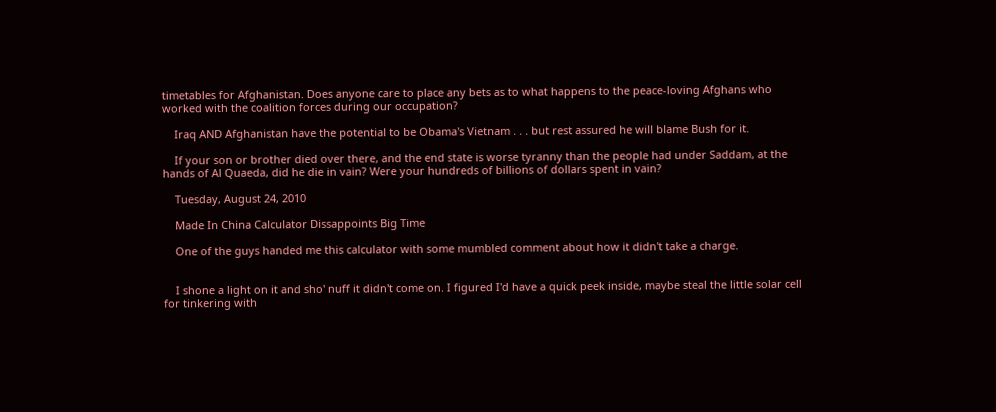timetables for Afghanistan. Does anyone care to place any bets as to what happens to the peace-loving Afghans who worked with the coalition forces during our occupation?

    Iraq AND Afghanistan have the potential to be Obama's Vietnam . . . but rest assured he will blame Bush for it.

    If your son or brother died over there, and the end state is worse tyranny than the people had under Saddam, at the hands of Al Quaeda, did he die in vain? Were your hundreds of billions of dollars spent in vain?

    Tuesday, August 24, 2010

    Made In China Calculator Dissappoints Big Time

    One of the guys handed me this calculator with some mumbled comment about how it didn't take a charge.


    I shone a light on it and sho' nuff it didn't come on. I figured I'd have a quick peek inside, maybe steal the little solar cell for tinkering with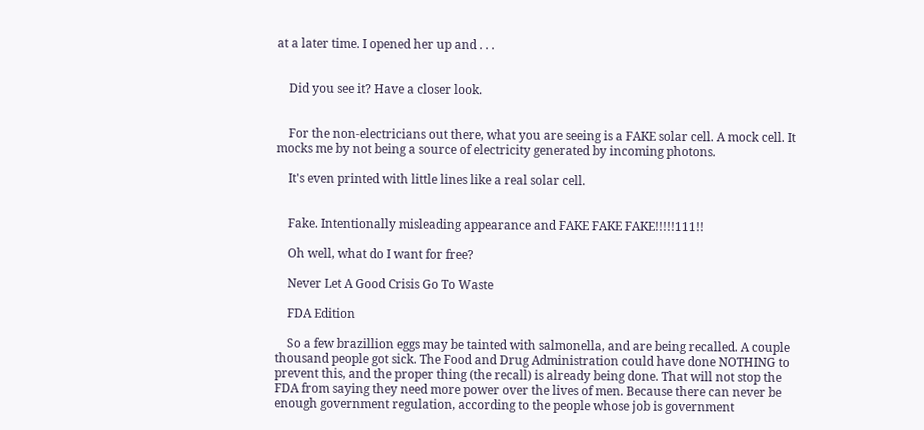at a later time. I opened her up and . . .


    Did you see it? Have a closer look.


    For the non-electricians out there, what you are seeing is a FAKE solar cell. A mock cell. It mocks me by not being a source of electricity generated by incoming photons.

    It's even printed with little lines like a real solar cell.


    Fake. Intentionally misleading appearance and FAKE FAKE FAKE!!!!!111!!

    Oh well, what do I want for free?

    Never Let A Good Crisis Go To Waste

    FDA Edition

    So a few brazillion eggs may be tainted with salmonella, and are being recalled. A couple thousand people got sick. The Food and Drug Administration could have done NOTHING to prevent this, and the proper thing (the recall) is already being done. That will not stop the FDA from saying they need more power over the lives of men. Because there can never be enough government regulation, according to the people whose job is government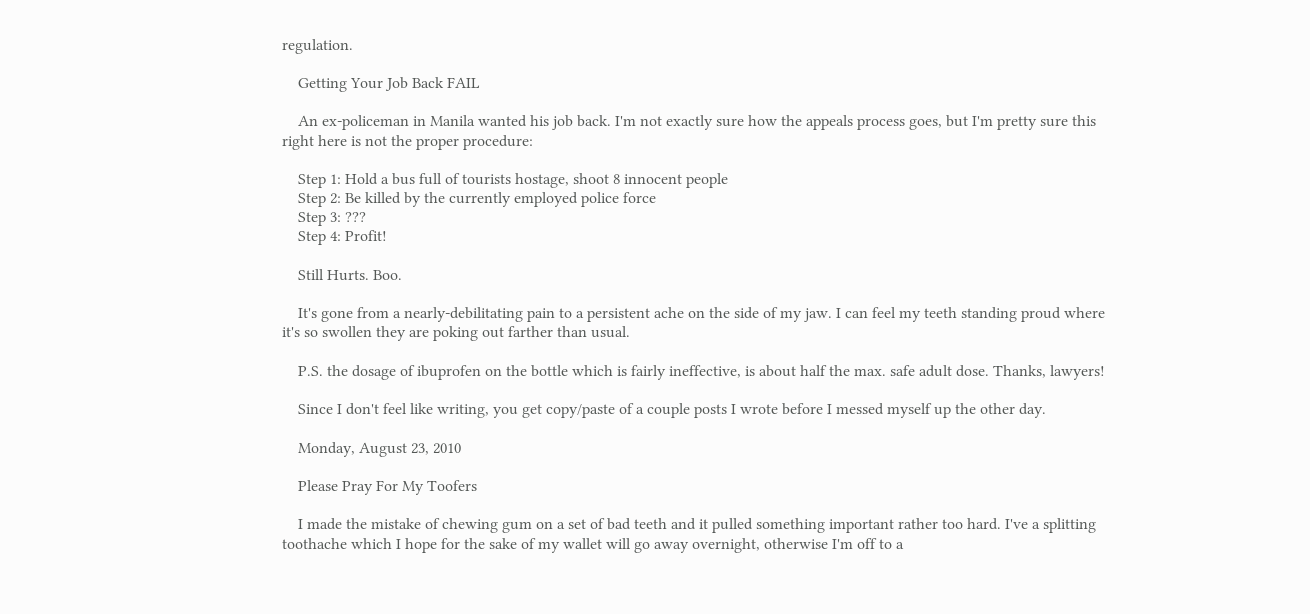regulation.

    Getting Your Job Back FAIL

    An ex-policeman in Manila wanted his job back. I'm not exactly sure how the appeals process goes, but I'm pretty sure this right here is not the proper procedure:

    Step 1: Hold a bus full of tourists hostage, shoot 8 innocent people
    Step 2: Be killed by the currently employed police force
    Step 3: ???
    Step 4: Profit!

    Still Hurts. Boo.

    It's gone from a nearly-debilitating pain to a persistent ache on the side of my jaw. I can feel my teeth standing proud where it's so swollen they are poking out farther than usual.

    P.S. the dosage of ibuprofen on the bottle which is fairly ineffective, is about half the max. safe adult dose. Thanks, lawyers!

    Since I don't feel like writing, you get copy/paste of a couple posts I wrote before I messed myself up the other day.

    Monday, August 23, 2010

    Please Pray For My Toofers

    I made the mistake of chewing gum on a set of bad teeth and it pulled something important rather too hard. I've a splitting toothache which I hope for the sake of my wallet will go away overnight, otherwise I'm off to a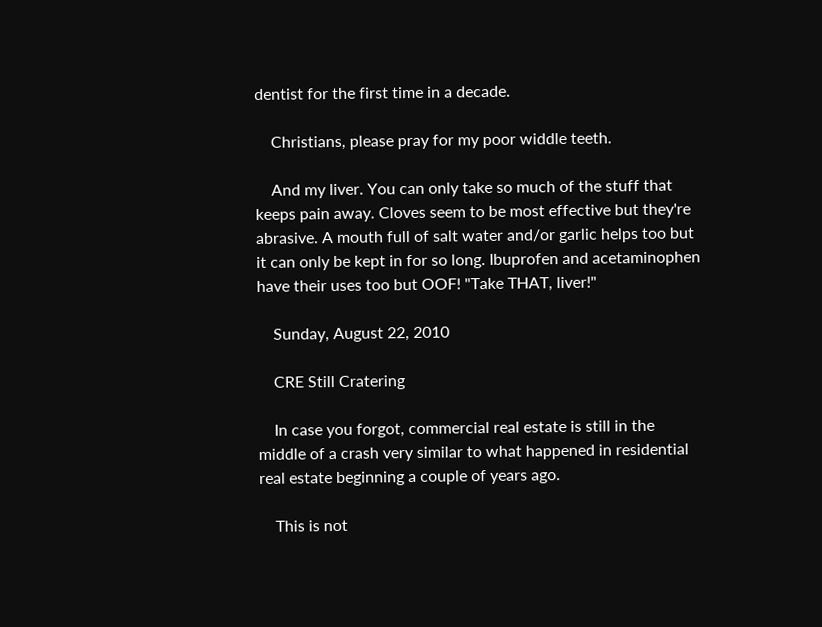dentist for the first time in a decade.

    Christians, please pray for my poor widdle teeth.

    And my liver. You can only take so much of the stuff that keeps pain away. Cloves seem to be most effective but they're abrasive. A mouth full of salt water and/or garlic helps too but it can only be kept in for so long. Ibuprofen and acetaminophen have their uses too but OOF! "Take THAT, liver!"

    Sunday, August 22, 2010

    CRE Still Cratering

    In case you forgot, commercial real estate is still in the middle of a crash very similar to what happened in residential real estate beginning a couple of years ago.

    This is not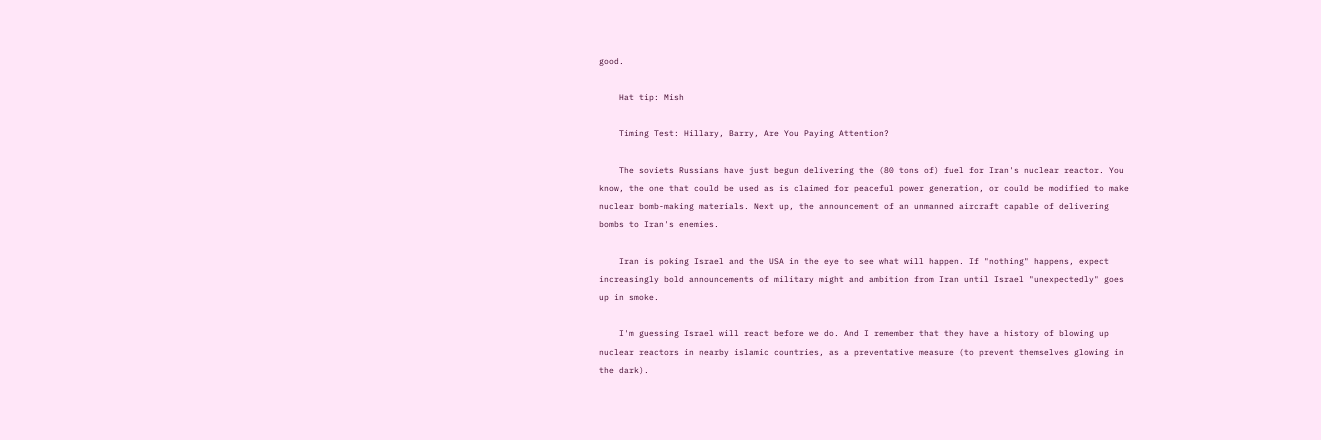good.

    Hat tip: Mish

    Timing Test: Hillary, Barry, Are You Paying Attention?

    The soviets Russians have just begun delivering the (80 tons of) fuel for Iran's nuclear reactor. You know, the one that could be used as is claimed for peaceful power generation, or could be modified to make nuclear bomb-making materials. Next up, the announcement of an unmanned aircraft capable of delivering bombs to Iran's enemies.

    Iran is poking Israel and the USA in the eye to see what will happen. If "nothing" happens, expect increasingly bold announcements of military might and ambition from Iran until Israel "unexpectedly" goes up in smoke.

    I'm guessing Israel will react before we do. And I remember that they have a history of blowing up nuclear reactors in nearby islamic countries, as a preventative measure (to prevent themselves glowing in the dark).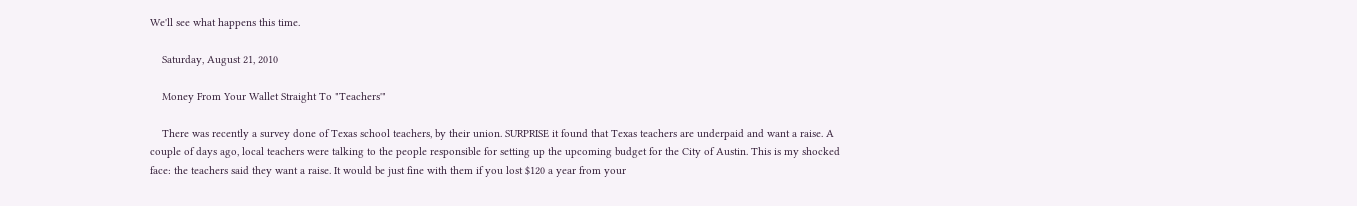We'll see what happens this time.

    Saturday, August 21, 2010

    Money From Your Wallet Straight To "Teachers'"

    There was recently a survey done of Texas school teachers, by their union. SURPRISE it found that Texas teachers are underpaid and want a raise. A couple of days ago, local teachers were talking to the people responsible for setting up the upcoming budget for the City of Austin. This is my shocked face: the teachers said they want a raise. It would be just fine with them if you lost $120 a year from your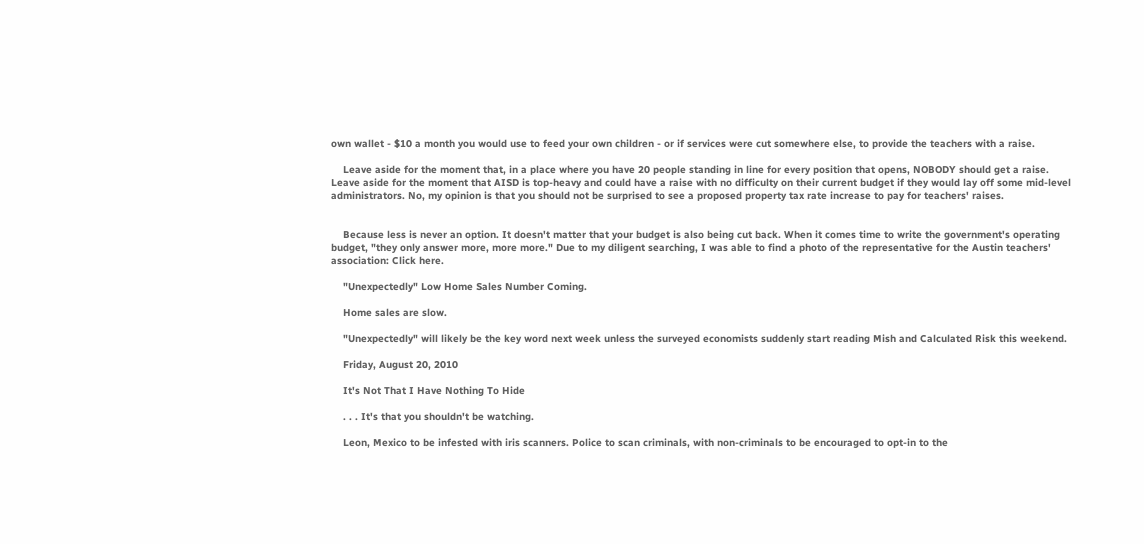own wallet - $10 a month you would use to feed your own children - or if services were cut somewhere else, to provide the teachers with a raise.

    Leave aside for the moment that, in a place where you have 20 people standing in line for every position that opens, NOBODY should get a raise. Leave aside for the moment that AISD is top-heavy and could have a raise with no difficulty on their current budget if they would lay off some mid-level administrators. No, my opinion is that you should not be surprised to see a proposed property tax rate increase to pay for teachers' raises.


    Because less is never an option. It doesn't matter that your budget is also being cut back. When it comes time to write the government's operating budget, "they only answer more, more more." Due to my diligent searching, I was able to find a photo of the representative for the Austin teachers' association: Click here.

    "Unexpectedly" Low Home Sales Number Coming.

    Home sales are slow.

    "Unexpectedly" will likely be the key word next week unless the surveyed economists suddenly start reading Mish and Calculated Risk this weekend.

    Friday, August 20, 2010

    It's Not That I Have Nothing To Hide

    . . . It's that you shouldn't be watching.

    Leon, Mexico to be infested with iris scanners. Police to scan criminals, with non-criminals to be encouraged to opt-in to the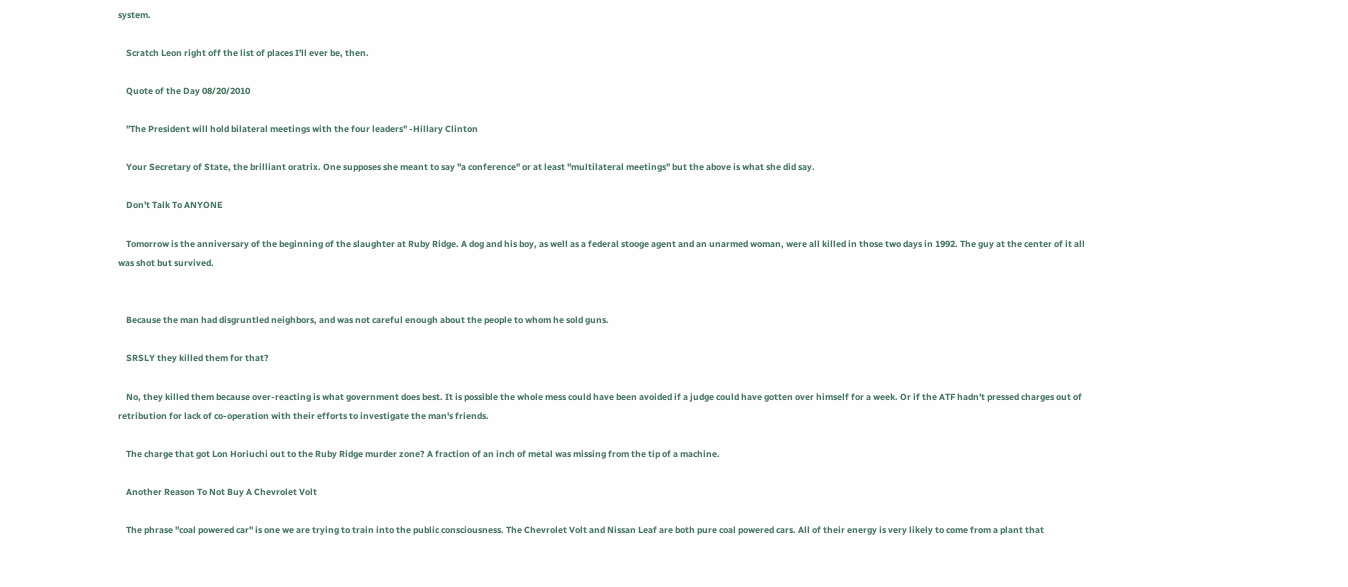system.

    Scratch Leon right off the list of places I'll ever be, then.

    Quote of the Day 08/20/2010

    "The President will hold bilateral meetings with the four leaders" -Hillary Clinton

    Your Secretary of State, the brilliant oratrix. One supposes she meant to say "a conference" or at least "multilateral meetings" but the above is what she did say.

    Don't Talk To ANYONE

    Tomorrow is the anniversary of the beginning of the slaughter at Ruby Ridge. A dog and his boy, as well as a federal stooge agent and an unarmed woman, were all killed in those two days in 1992. The guy at the center of it all was shot but survived.


    Because the man had disgruntled neighbors, and was not careful enough about the people to whom he sold guns.

    SRSLY they killed them for that?

    No, they killed them because over-reacting is what government does best. It is possible the whole mess could have been avoided if a judge could have gotten over himself for a week. Or if the ATF hadn't pressed charges out of retribution for lack of co-operation with their efforts to investigate the man's friends.

    The charge that got Lon Horiuchi out to the Ruby Ridge murder zone? A fraction of an inch of metal was missing from the tip of a machine.

    Another Reason To Not Buy A Chevrolet Volt

    The phrase "coal powered car" is one we are trying to train into the public consciousness. The Chevrolet Volt and Nissan Leaf are both pure coal powered cars. All of their energy is very likely to come from a plant that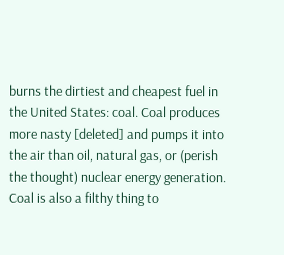burns the dirtiest and cheapest fuel in the United States: coal. Coal produces more nasty [deleted] and pumps it into the air than oil, natural gas, or (perish the thought) nuclear energy generation. Coal is also a filthy thing to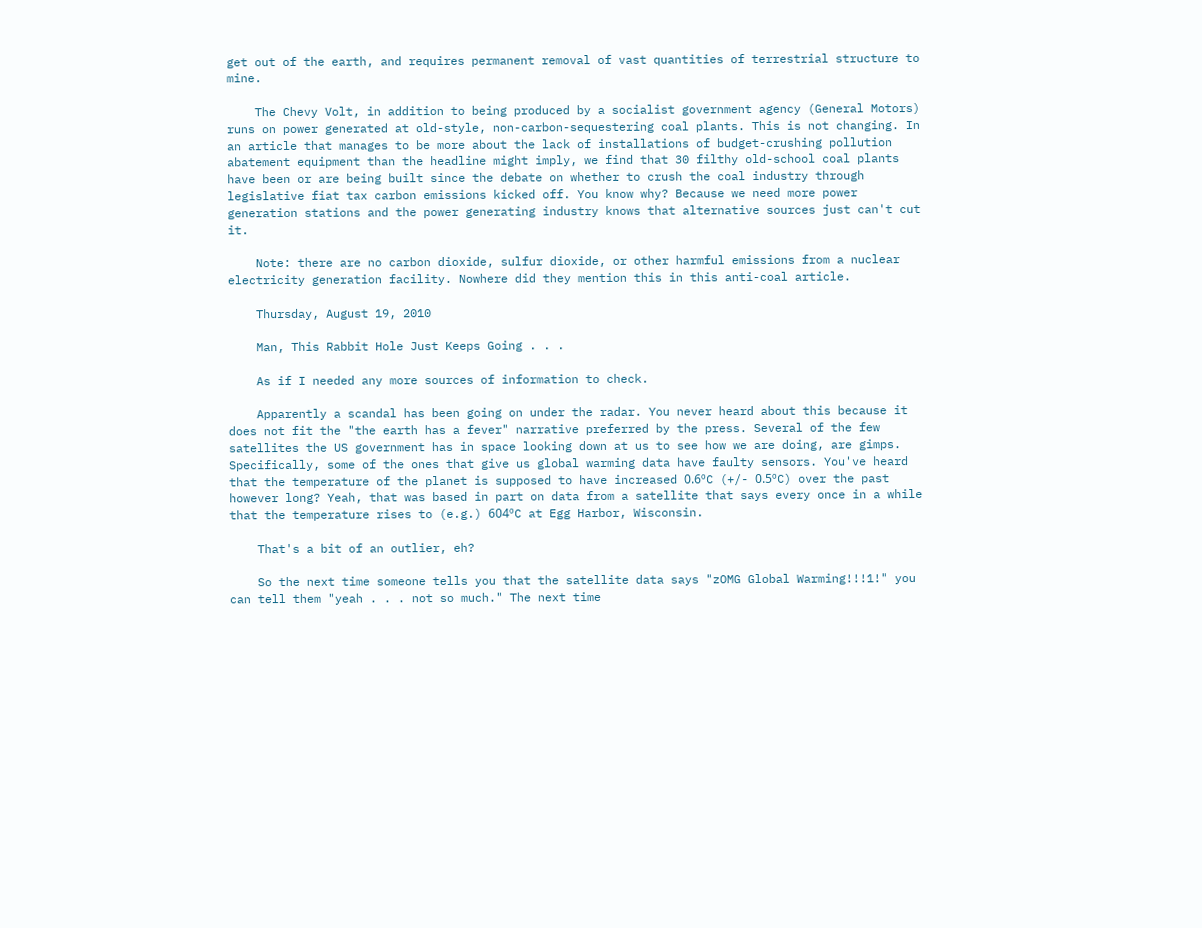get out of the earth, and requires permanent removal of vast quantities of terrestrial structure to mine.

    The Chevy Volt, in addition to being produced by a socialist government agency (General Motors) runs on power generated at old-style, non-carbon-sequestering coal plants. This is not changing. In an article that manages to be more about the lack of installations of budget-crushing pollution abatement equipment than the headline might imply, we find that 30 filthy old-school coal plants have been or are being built since the debate on whether to crush the coal industry through legislative fiat tax carbon emissions kicked off. You know why? Because we need more power generation stations and the power generating industry knows that alternative sources just can't cut it.

    Note: there are no carbon dioxide, sulfur dioxide, or other harmful emissions from a nuclear electricity generation facility. Nowhere did they mention this in this anti-coal article.

    Thursday, August 19, 2010

    Man, This Rabbit Hole Just Keeps Going . . .

    As if I needed any more sources of information to check.

    Apparently a scandal has been going on under the radar. You never heard about this because it does not fit the "the earth has a fever" narrative preferred by the press. Several of the few satellites the US government has in space looking down at us to see how we are doing, are gimps. Specifically, some of the ones that give us global warming data have faulty sensors. You've heard that the temperature of the planet is supposed to have increased 0.6ºC (+/- 0.5ºC) over the past however long? Yeah, that was based in part on data from a satellite that says every once in a while that the temperature rises to (e.g.) 604ºC at Egg Harbor, Wisconsin.

    That's a bit of an outlier, eh?

    So the next time someone tells you that the satellite data says "zOMG Global Warming!!!1!" you can tell them "yeah . . . not so much." The next time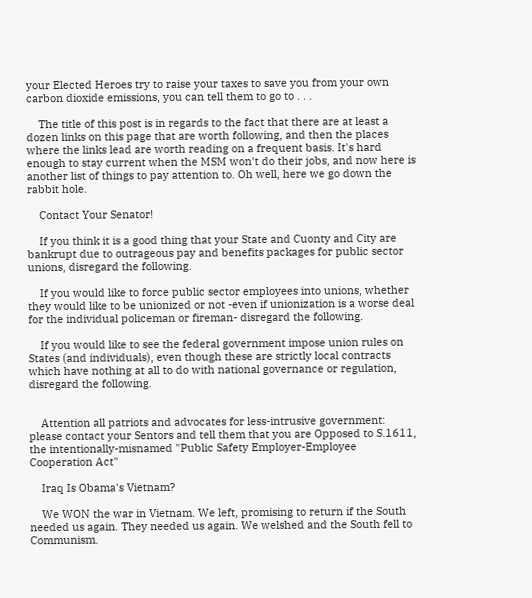your Elected Heroes try to raise your taxes to save you from your own carbon dioxide emissions, you can tell them to go to . . .

    The title of this post is in regards to the fact that there are at least a dozen links on this page that are worth following, and then the places where the links lead are worth reading on a frequent basis. It's hard enough to stay current when the MSM won't do their jobs, and now here is another list of things to pay attention to. Oh well, here we go down the rabbit hole.

    Contact Your Senator!

    If you think it is a good thing that your State and Cuonty and City are bankrupt due to outrageous pay and benefits packages for public sector unions, disregard the following.

    If you would like to force public sector employees into unions, whether they would like to be unionized or not -even if unionization is a worse deal for the individual policeman or fireman- disregard the following.

    If you would like to see the federal government impose union rules on States (and individuals), even though these are strictly local contracts which have nothing at all to do with national governance or regulation, disregard the following.


    Attention all patriots and advocates for less-intrusive government: please contact your Sentors and tell them that you are Opposed to S.1611, the intentionally-misnamed "Public Safety Employer-Employee Cooperation Act"

    Iraq Is Obama's Vietnam?

    We WON the war in Vietnam. We left, promising to return if the South needed us again. They needed us again. We welshed and the South fell to Communism.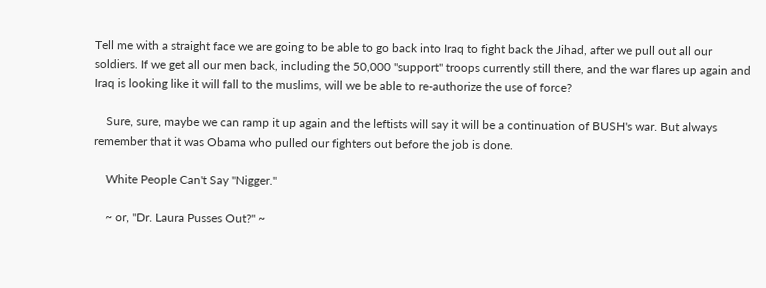Tell me with a straight face we are going to be able to go back into Iraq to fight back the Jihad, after we pull out all our soldiers. If we get all our men back, including the 50,000 "support" troops currently still there, and the war flares up again and Iraq is looking like it will fall to the muslims, will we be able to re-authorize the use of force?

    Sure, sure, maybe we can ramp it up again and the leftists will say it will be a continuation of BUSH's war. But always remember that it was Obama who pulled our fighters out before the job is done.

    White People Can't Say "Nigger."

    ~ or, "Dr. Laura Pusses Out?" ~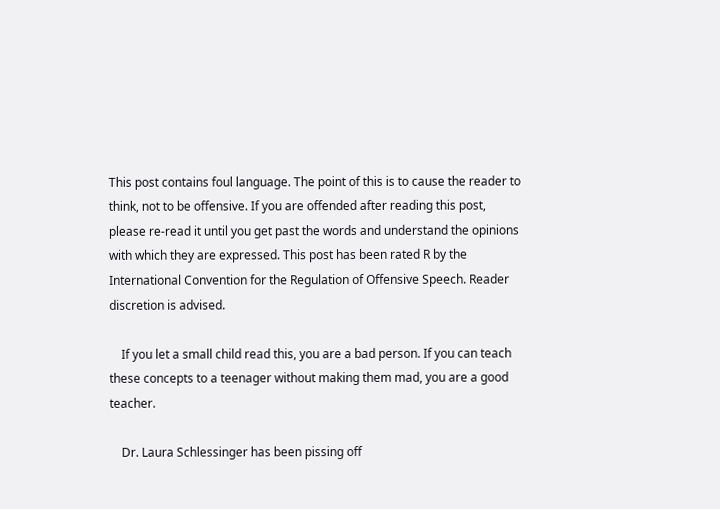This post contains foul language. The point of this is to cause the reader to think, not to be offensive. If you are offended after reading this post, please re-read it until you get past the words and understand the opinions with which they are expressed. This post has been rated R by the International Convention for the Regulation of Offensive Speech. Reader discretion is advised.

    If you let a small child read this, you are a bad person. If you can teach these concepts to a teenager without making them mad, you are a good teacher.

    Dr. Laura Schlessinger has been pissing off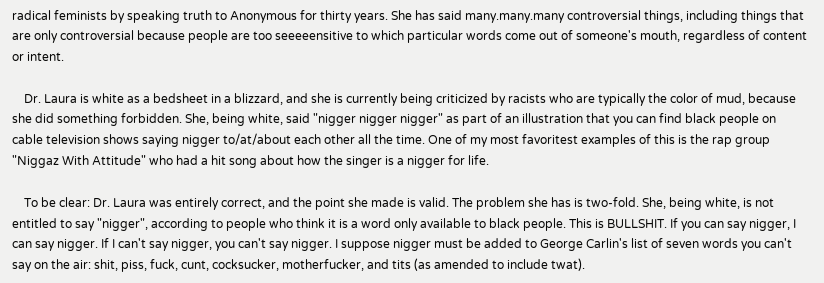radical feminists by speaking truth to Anonymous for thirty years. She has said many.many.many controversial things, including things that are only controversial because people are too seeeeensitive to which particular words come out of someone's mouth, regardless of content or intent.

    Dr. Laura is white as a bedsheet in a blizzard, and she is currently being criticized by racists who are typically the color of mud, because she did something forbidden. She, being white, said "nigger nigger nigger" as part of an illustration that you can find black people on cable television shows saying nigger to/at/about each other all the time. One of my most favoritest examples of this is the rap group "Niggaz With Attitude" who had a hit song about how the singer is a nigger for life.

    To be clear: Dr. Laura was entirely correct, and the point she made is valid. The problem she has is two-fold. She, being white, is not entitled to say "nigger", according to people who think it is a word only available to black people. This is BULLSHIT. If you can say nigger, I can say nigger. If I can't say nigger, you can't say nigger. I suppose nigger must be added to George Carlin's list of seven words you can't say on the air: shit, piss, fuck, cunt, cocksucker, motherfucker, and tits (as amended to include twat).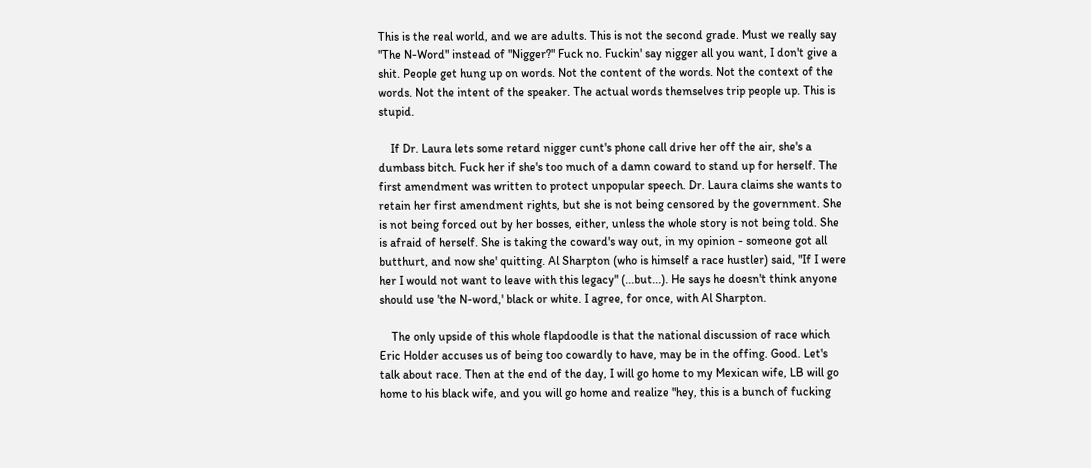This is the real world, and we are adults. This is not the second grade. Must we really say "The N-Word" instead of "Nigger?" Fuck no. Fuckin' say nigger all you want, I don't give a shit. People get hung up on words. Not the content of the words. Not the context of the words. Not the intent of the speaker. The actual words themselves trip people up. This is stupid.

    If Dr. Laura lets some retard nigger cunt's phone call drive her off the air, she's a dumbass bitch. Fuck her if she's too much of a damn coward to stand up for herself. The first amendment was written to protect unpopular speech. Dr. Laura claims she wants to retain her first amendment rights, but she is not being censored by the government. She is not being forced out by her bosses, either, unless the whole story is not being told. She is afraid of herself. She is taking the coward's way out, in my opinion - someone got all butthurt, and now she' quitting. Al Sharpton (who is himself a race hustler) said, "If I were her I would not want to leave with this legacy" (...but...). He says he doesn't think anyone should use 'the N-word,' black or white. I agree, for once, with Al Sharpton.

    The only upside of this whole flapdoodle is that the national discussion of race which Eric Holder accuses us of being too cowardly to have, may be in the offing. Good. Let's talk about race. Then at the end of the day, I will go home to my Mexican wife, LB will go home to his black wife, and you will go home and realize "hey, this is a bunch of fucking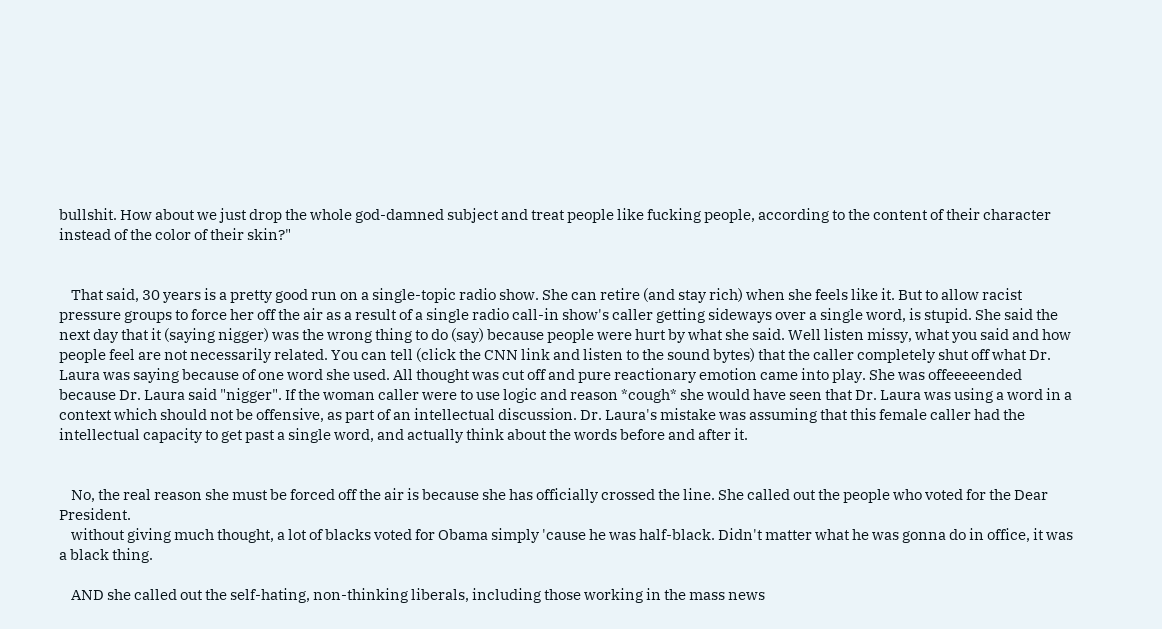bullshit. How about we just drop the whole god-damned subject and treat people like fucking people, according to the content of their character instead of the color of their skin?"


    That said, 30 years is a pretty good run on a single-topic radio show. She can retire (and stay rich) when she feels like it. But to allow racist pressure groups to force her off the air as a result of a single radio call-in show's caller getting sideways over a single word, is stupid. She said the next day that it (saying nigger) was the wrong thing to do (say) because people were hurt by what she said. Well listen missy, what you said and how people feel are not necessarily related. You can tell (click the CNN link and listen to the sound bytes) that the caller completely shut off what Dr. Laura was saying because of one word she used. All thought was cut off and pure reactionary emotion came into play. She was offeeeeended because Dr. Laura said "nigger". If the woman caller were to use logic and reason *cough* she would have seen that Dr. Laura was using a word in a context which should not be offensive, as part of an intellectual discussion. Dr. Laura's mistake was assuming that this female caller had the intellectual capacity to get past a single word, and actually think about the words before and after it.


    No, the real reason she must be forced off the air is because she has officially crossed the line. She called out the people who voted for the Dear President.
    without giving much thought, a lot of blacks voted for Obama simply 'cause he was half-black. Didn't matter what he was gonna do in office, it was a black thing.

    AND she called out the self-hating, non-thinking liberals, including those working in the mass news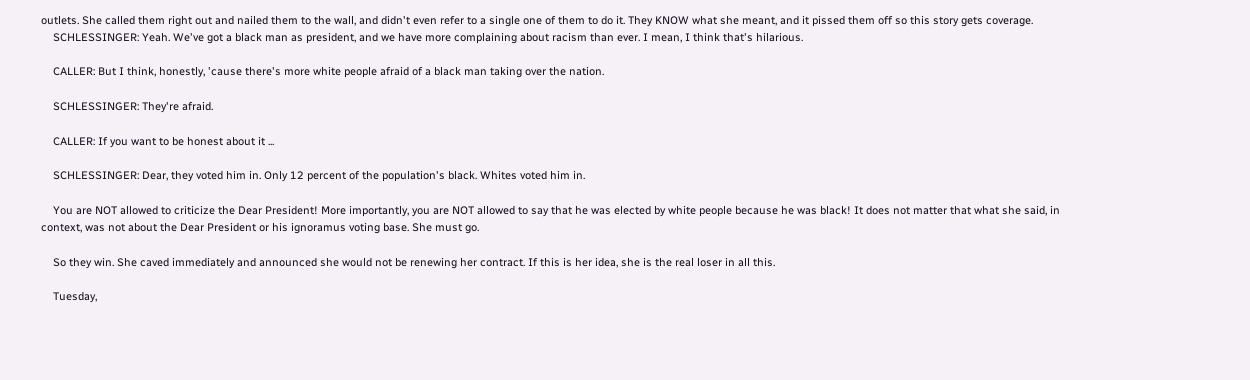outlets. She called them right out and nailed them to the wall, and didn't even refer to a single one of them to do it. They KNOW what she meant, and it pissed them off so this story gets coverage.
    SCHLESSINGER: Yeah. We've got a black man as president, and we have more complaining about racism than ever. I mean, I think that's hilarious.

    CALLER: But I think, honestly, 'cause there's more white people afraid of a black man taking over the nation.

    SCHLESSINGER: They're afraid.

    CALLER: If you want to be honest about it ...

    SCHLESSINGER: Dear, they voted him in. Only 12 percent of the population's black. Whites voted him in.

    You are NOT allowed to criticize the Dear President! More importantly, you are NOT allowed to say that he was elected by white people because he was black! It does not matter that what she said, in context, was not about the Dear President or his ignoramus voting base. She must go.

    So they win. She caved immediately and announced she would not be renewing her contract. If this is her idea, she is the real loser in all this.

    Tuesday,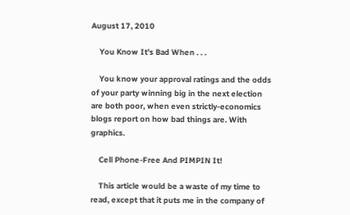August 17, 2010

    You Know It's Bad When . . .

    You know your approval ratings and the odds of your party winning big in the next election are both poor, when even strictly-economics blogs report on how bad things are. With graphics.

    Cell Phone-Free And PIMPIN It!

    This article would be a waste of my time to read, except that it puts me in the company of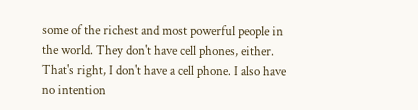some of the richest and most powerful people in the world. They don't have cell phones, either. That's right, I don't have a cell phone. I also have no intention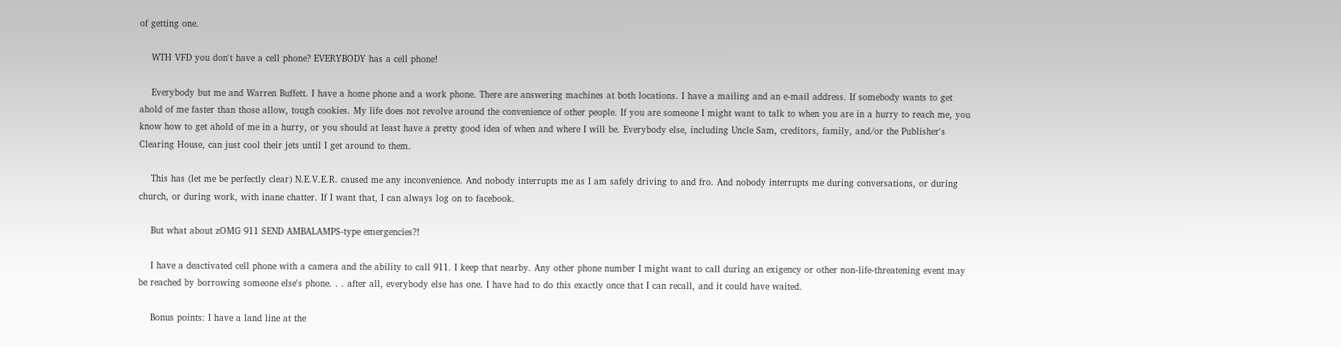of getting one.

    WTH VFD you don't have a cell phone? EVERYBODY has a cell phone!

    Everybody but me and Warren Buffett. I have a home phone and a work phone. There are answering machines at both locations. I have a mailing and an e-mail address. If somebody wants to get ahold of me faster than those allow, tough cookies. My life does not revolve around the convenience of other people. If you are someone I might want to talk to when you are in a hurry to reach me, you know how to get ahold of me in a hurry, or you should at least have a pretty good idea of when and where I will be. Everybody else, including Uncle Sam, creditors, family, and/or the Publisher's Clearing House, can just cool their jets until I get around to them.

    This has (let me be perfectly clear) N.E.V.E.R. caused me any inconvenience. And nobody interrupts me as I am safely driving to and fro. And nobody interrupts me during conversations, or during church, or during work, with inane chatter. If I want that, I can always log on to facebook.

    But what about zOMG 911 SEND AMBALAMPS-type emergencies?!

    I have a deactivated cell phone with a camera and the ability to call 911. I keep that nearby. Any other phone number I might want to call during an exigency or other non-life-threatening event may be reached by borrowing someone else's phone. . . after all, everybody else has one. I have had to do this exactly once that I can recall, and it could have waited.

    Bonus points: I have a land line at the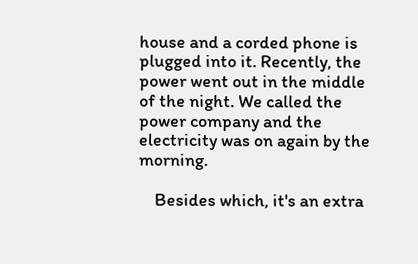house and a corded phone is plugged into it. Recently, the power went out in the middle of the night. We called the power company and the electricity was on again by the morning.

    Besides which, it's an extra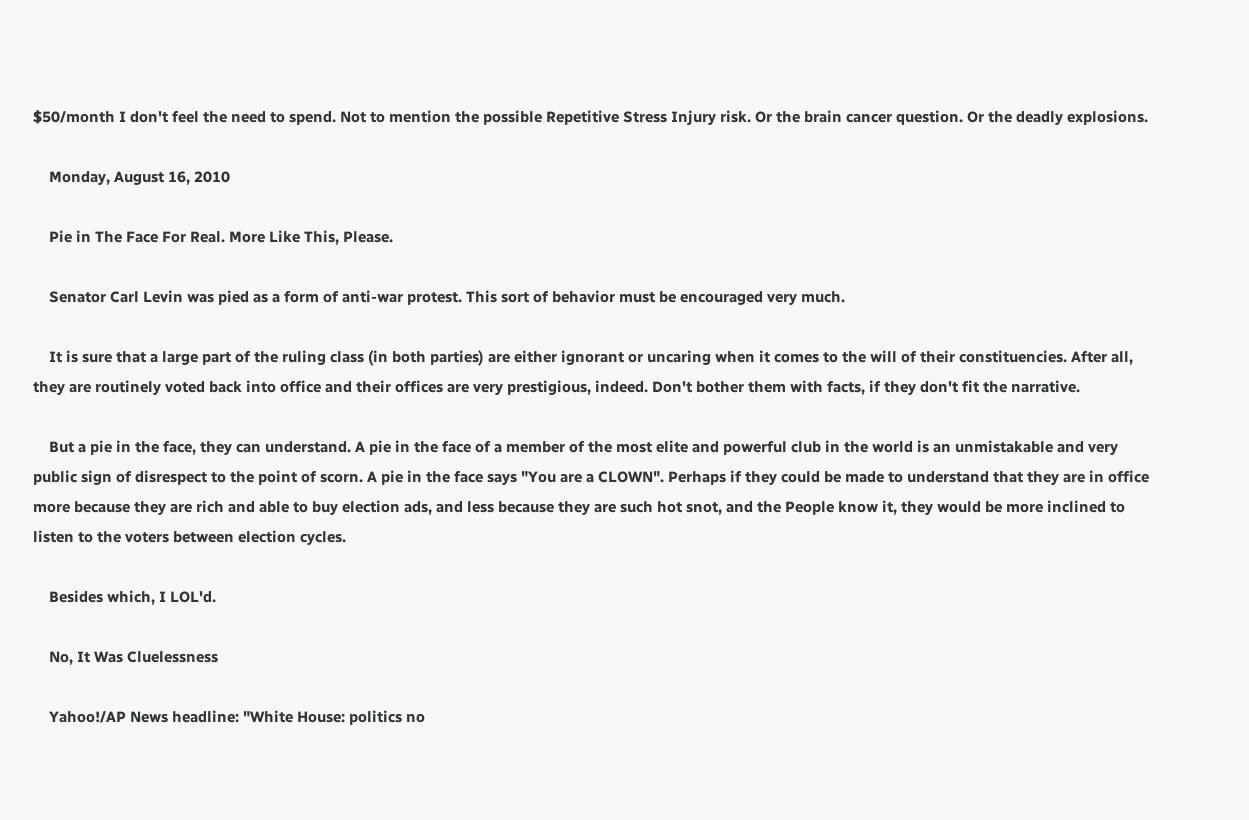$50/month I don't feel the need to spend. Not to mention the possible Repetitive Stress Injury risk. Or the brain cancer question. Or the deadly explosions.

    Monday, August 16, 2010

    Pie in The Face For Real. More Like This, Please.

    Senator Carl Levin was pied as a form of anti-war protest. This sort of behavior must be encouraged very much.

    It is sure that a large part of the ruling class (in both parties) are either ignorant or uncaring when it comes to the will of their constituencies. After all, they are routinely voted back into office and their offices are very prestigious, indeed. Don't bother them with facts, if they don't fit the narrative.

    But a pie in the face, they can understand. A pie in the face of a member of the most elite and powerful club in the world is an unmistakable and very public sign of disrespect to the point of scorn. A pie in the face says "You are a CLOWN". Perhaps if they could be made to understand that they are in office more because they are rich and able to buy election ads, and less because they are such hot snot, and the People know it, they would be more inclined to listen to the voters between election cycles.

    Besides which, I LOL'd.

    No, It Was Cluelessness

    Yahoo!/AP News headline: "White House: politics no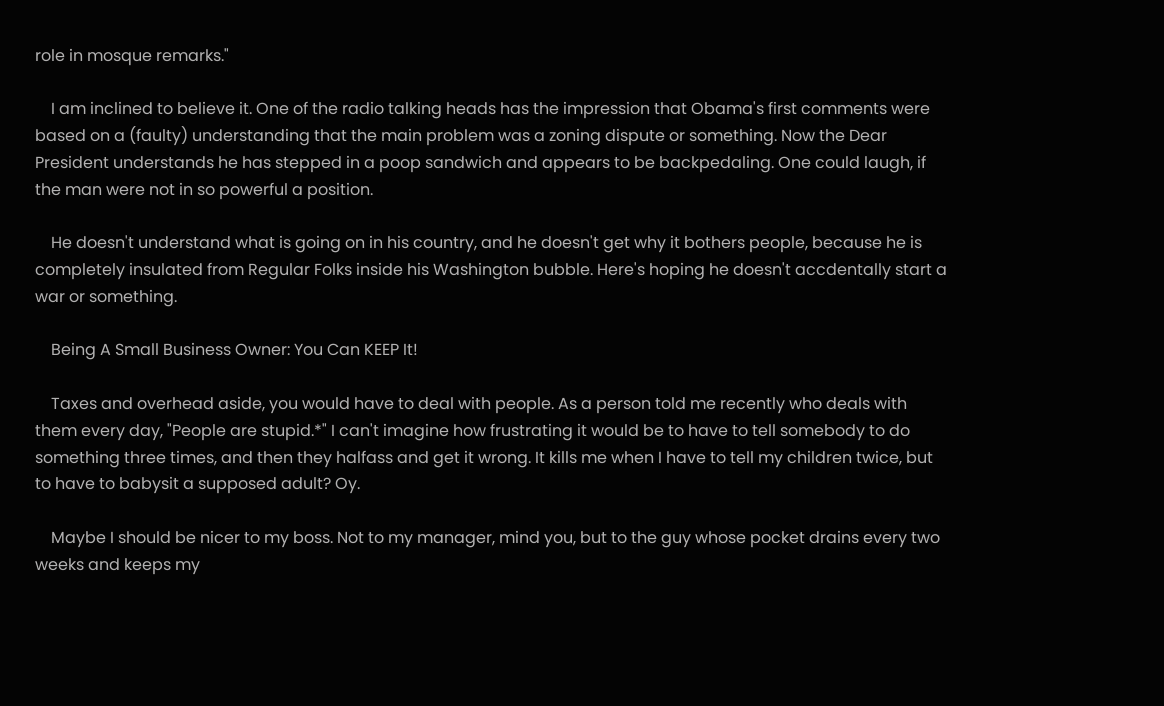role in mosque remarks."

    I am inclined to believe it. One of the radio talking heads has the impression that Obama's first comments were based on a (faulty) understanding that the main problem was a zoning dispute or something. Now the Dear President understands he has stepped in a poop sandwich and appears to be backpedaling. One could laugh, if the man were not in so powerful a position.

    He doesn't understand what is going on in his country, and he doesn't get why it bothers people, because he is completely insulated from Regular Folks inside his Washington bubble. Here's hoping he doesn't accdentally start a war or something.

    Being A Small Business Owner: You Can KEEP It!

    Taxes and overhead aside, you would have to deal with people. As a person told me recently who deals with them every day, "People are stupid.*" I can't imagine how frustrating it would be to have to tell somebody to do something three times, and then they halfass and get it wrong. It kills me when I have to tell my children twice, but to have to babysit a supposed adult? Oy.

    Maybe I should be nicer to my boss. Not to my manager, mind you, but to the guy whose pocket drains every two weeks and keeps my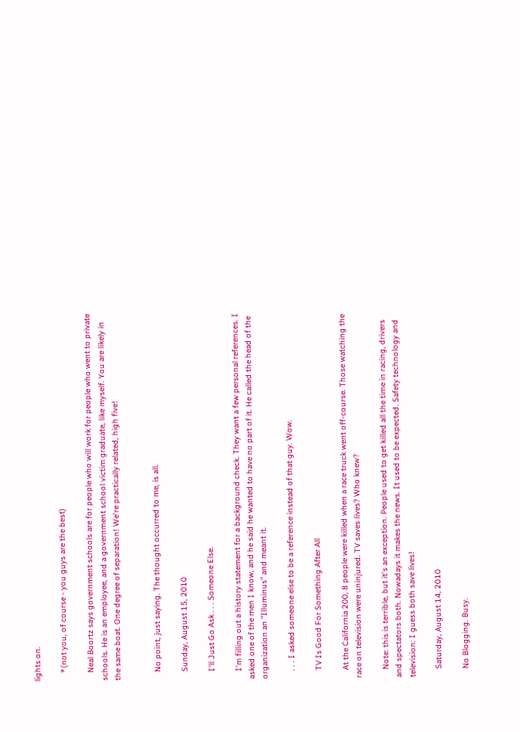lights on.

    *(not you, of course - you guys are the best)

    Neal Boortz says government schools are for people who will work for people who went to private schools. He is an employee, and a government school victim graduate, like myself. You are likely in the same boat. One degree of separation! We're practically related, high five!


    No point, just saying. The thought occurred to me, is all.

    Sunday, August 15, 2010

    I'll Just Go Ask . . . Someone Else.

    I'm filling out a history statement for a background check. They want a few personal references. I asked one of the men I know, and he said he wanted to have no part of it. He called the head of the organization an "Illuminus" and meant it.

    . . . I asked someone else to be a reference instead of that guy. Wow.

    TV Is Good For Something After All

    At the California 200, 8 people were killed when a race truck went off-course. Those watching the race on television were uninjured. TV saves lives? Who knew?

    Note: this is terrible, but it's an exception. People used to get killed all the time in racing, drivers and spectators both. Nowadays it makes the news. It used to be expected. Safety technology and television: I guess both save lives!

    Saturday, August 14, 2010

    No Blogging. Busy.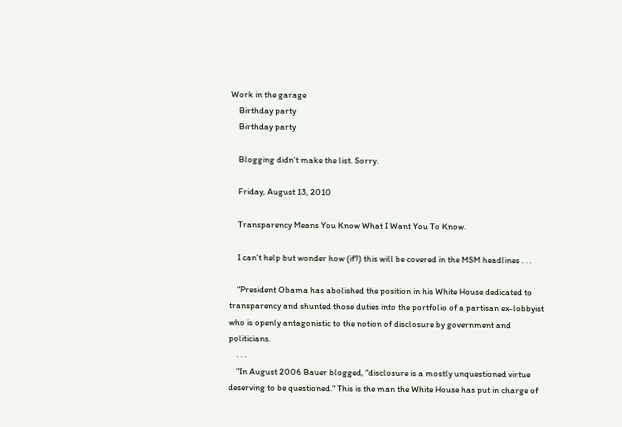Work in the garage
    Birthday party
    Birthday party

    Blogging didn't make the list. Sorry.

    Friday, August 13, 2010

    Transparency Means You Know What I Want You To Know.

    I can't help but wonder how (if?) this will be covered in the MSM headlines . . .

    "President Obama has abolished the position in his White House dedicated to transparency and shunted those duties into the portfolio of a partisan ex-lobbyist who is openly antagonistic to the notion of disclosure by government and politicians.
    . . .
    "In August 2006 Bauer blogged, "disclosure is a mostly unquestioned virtue deserving to be questioned." This is the man the White House has put in charge of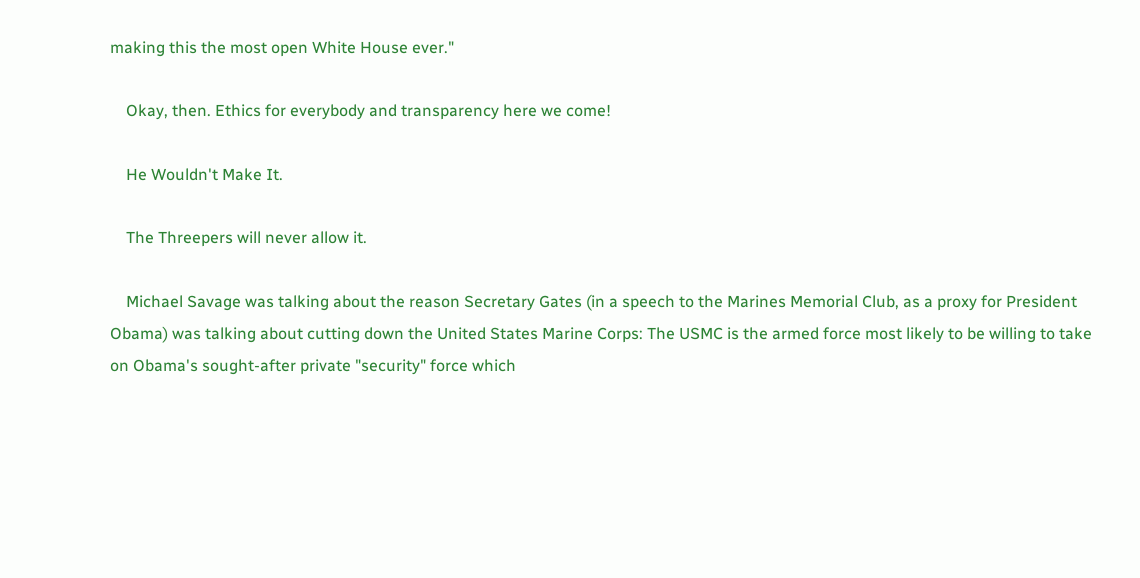making this the most open White House ever."

    Okay, then. Ethics for everybody and transparency here we come!

    He Wouldn't Make It.

    The Threepers will never allow it.

    Michael Savage was talking about the reason Secretary Gates (in a speech to the Marines Memorial Club, as a proxy for President Obama) was talking about cutting down the United States Marine Corps: The USMC is the armed force most likely to be willing to take on Obama's sought-after private "security" force which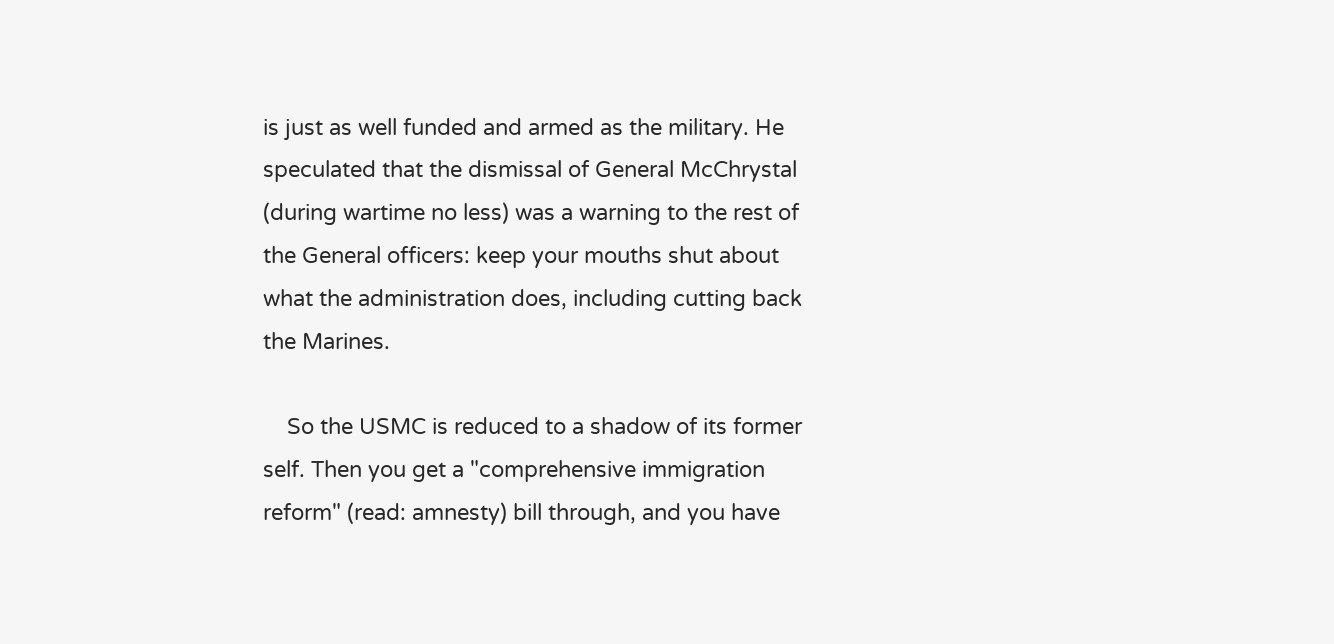is just as well funded and armed as the military. He speculated that the dismissal of General McChrystal (during wartime no less) was a warning to the rest of the General officers: keep your mouths shut about what the administration does, including cutting back the Marines.

    So the USMC is reduced to a shadow of its former self. Then you get a "comprehensive immigration reform" (read: amnesty) bill through, and you have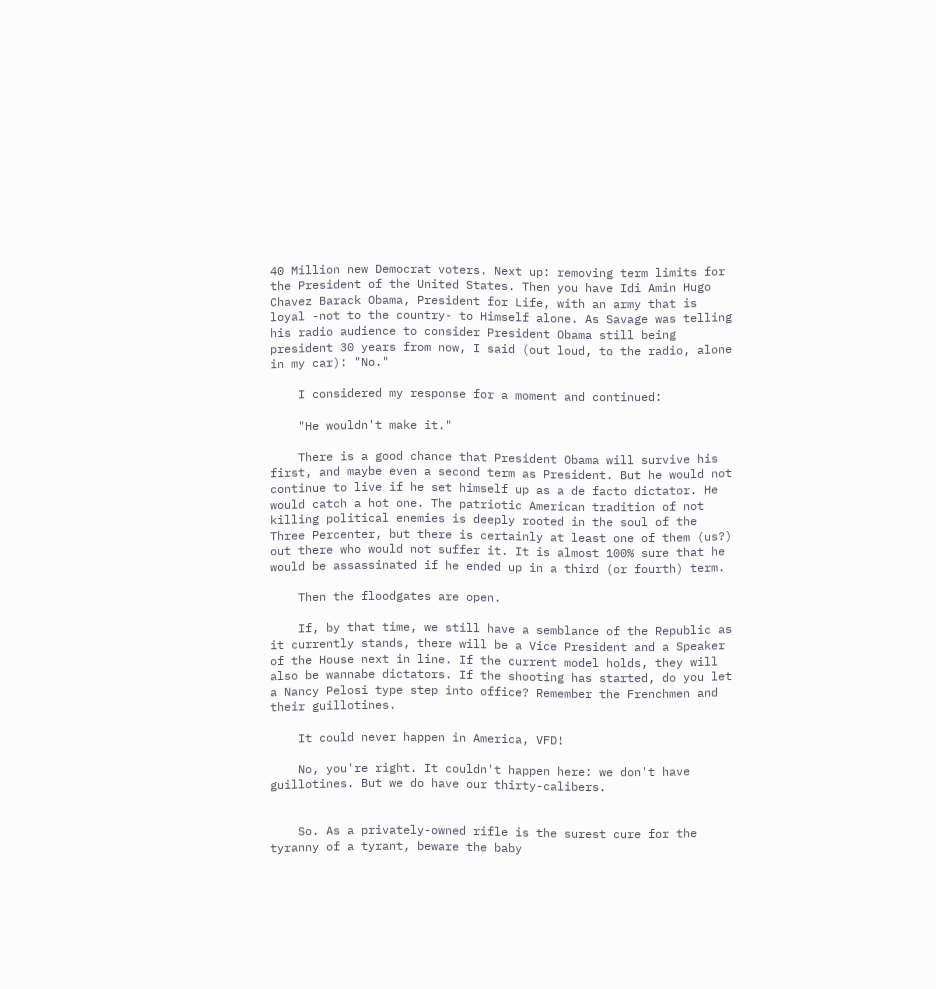40 Million new Democrat voters. Next up: removing term limits for the President of the United States. Then you have Idi Amin Hugo Chavez Barack Obama, President for Life, with an army that is loyal -not to the country- to Himself alone. As Savage was telling his radio audience to consider President Obama still being president 30 years from now, I said (out loud, to the radio, alone in my car): "No."

    I considered my response for a moment and continued:

    "He wouldn't make it."

    There is a good chance that President Obama will survive his first, and maybe even a second term as President. But he would not continue to live if he set himself up as a de facto dictator. He would catch a hot one. The patriotic American tradition of not killing political enemies is deeply rooted in the soul of the Three Percenter, but there is certainly at least one of them (us?) out there who would not suffer it. It is almost 100% sure that he would be assassinated if he ended up in a third (or fourth) term.

    Then the floodgates are open.

    If, by that time, we still have a semblance of the Republic as it currently stands, there will be a Vice President and a Speaker of the House next in line. If the current model holds, they will also be wannabe dictators. If the shooting has started, do you let a Nancy Pelosi type step into office? Remember the Frenchmen and their guillotines.

    It could never happen in America, VFD!

    No, you're right. It couldn't happen here: we don't have guillotines. But we do have our thirty-calibers.


    So. As a privately-owned rifle is the surest cure for the tyranny of a tyrant, beware the baby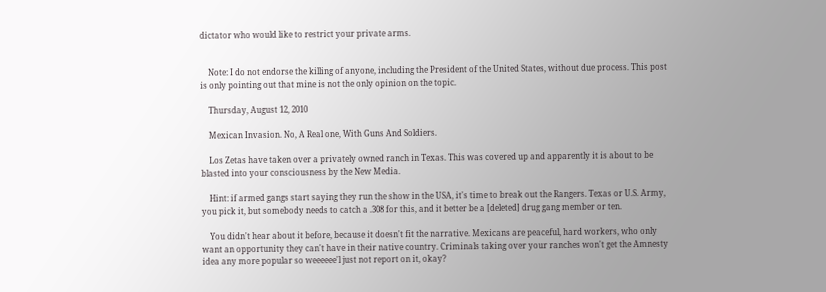dictator who would like to restrict your private arms.


    Note: I do not endorse the killing of anyone, including the President of the United States, without due process. This post is only pointing out that mine is not the only opinion on the topic.

    Thursday, August 12, 2010

    Mexican Invasion. No, A Real one, With Guns And Soldiers.

    Los Zetas have taken over a privately owned ranch in Texas. This was covered up and apparently it is about to be blasted into your consciousness by the New Media.

    Hint: if armed gangs start saying they run the show in the USA, it's time to break out the Rangers. Texas or U.S. Army, you pick it, but somebody needs to catch a .308 for this, and it better be a [deleted] drug gang member or ten.

    You didn't hear about it before, because it doesn't fit the narrative. Mexicans are peaceful, hard workers, who only want an opportunity they can't have in their native country. Criminals taking over your ranches won't get the Amnesty idea any more popular so weeeeee'l just not report on it, okay?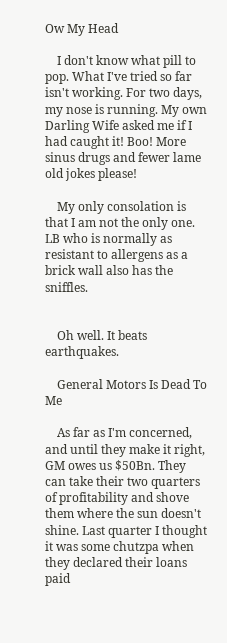Ow My Head

    I don't know what pill to pop. What I've tried so far isn't working. For two days, my nose is running. My own Darling Wife asked me if I had caught it! Boo! More sinus drugs and fewer lame old jokes please!

    My only consolation is that I am not the only one. LB who is normally as resistant to allergens as a brick wall also has the sniffles.


    Oh well. It beats earthquakes.

    General Motors Is Dead To Me

    As far as I'm concerned, and until they make it right, GM owes us $50Bn. They can take their two quarters of profitability and shove them where the sun doesn't shine. Last quarter I thought it was some chutzpa when they declared their loans paid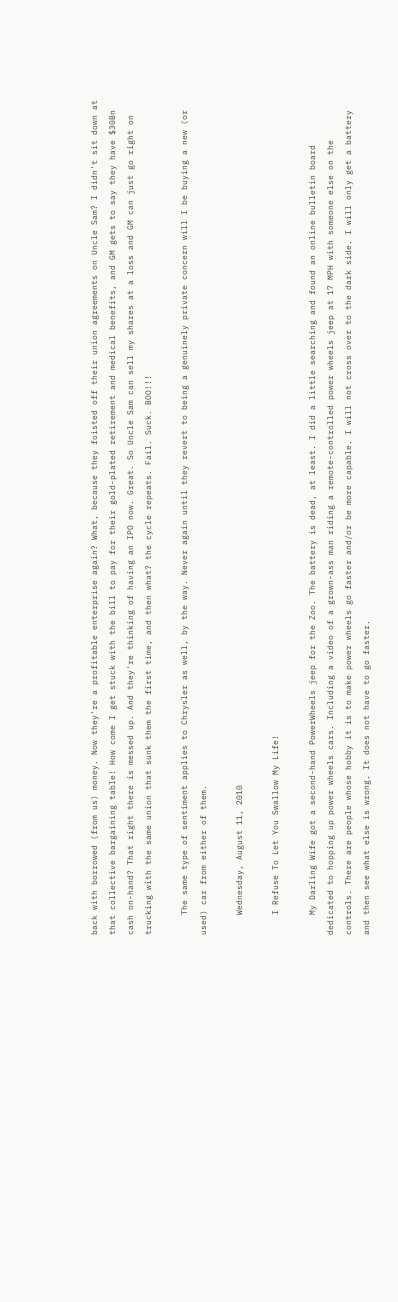back with borrowed (from us) money. Now they're a profitable enterprise again? What, because they foisted off their union agreements on Uncle Sam? I didn't sit down at that collective bargaining table! How come I get stuck with the bill to pay for their gold-plated retirement and medical benefits, and GM gets to say they have $30Bn cash on-hand? That right there is messed up. And they're thinking of having an IPO now. Great. So Uncle Sam can sell my shares at a loss and GM can just go right on trucking with the same union that sunk them the first time, and then what? the cycle repeats. Fail. Suck. BOO!!!

    The same type of sentiment applies to Chrysler as well, by the way. Never again until they revert to being a genuinely private concern will I be buying a new (or used) car from either of them.

    Wednesday, August 11, 2010

    I Refuse To Let You Swallow My Life!

    My Darling Wife got a second-hand PowerWheels jeep for the Zoo. The battery is dead, at least. I did a little searching and found an online bulletin board dedicated to hopping up power wheels cars. Including a video of a grown-ass man riding a remote-controlled power wheels jeep at 17 MPH with someone else on the controls. There are people whose hobby it is to make power wheels go faster and/or be more capable. I will not cross over to the dark side. I will only get a battery and then see what else is wrong. It does not have to go faster.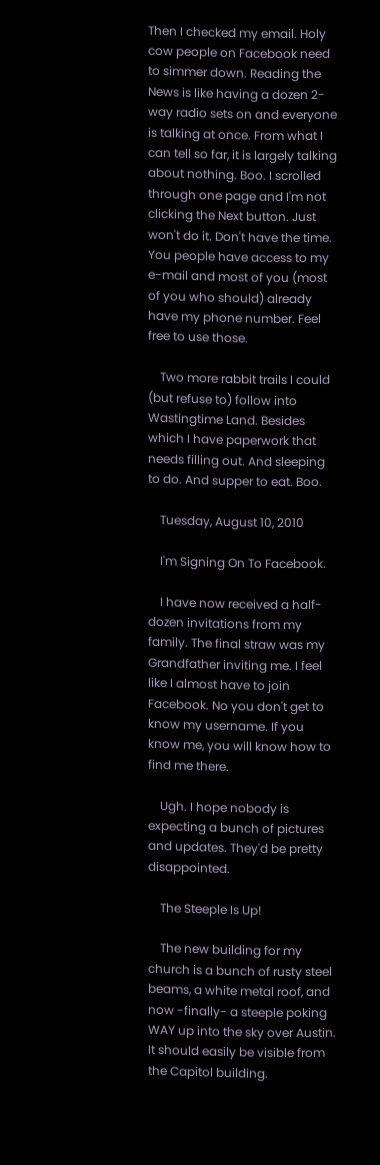Then I checked my email. Holy cow people on Facebook need to simmer down. Reading the News is like having a dozen 2-way radio sets on and everyone is talking at once. From what I can tell so far, it is largely talking about nothing. Boo. I scrolled through one page and I'm not clicking the Next button. Just won't do it. Don't have the time. You people have access to my e-mail and most of you (most of you who should) already have my phone number. Feel free to use those.

    Two more rabbit trails I could (but refuse to) follow into Wastingtime Land. Besides which I have paperwork that needs filling out. And sleeping to do. And supper to eat. Boo.

    Tuesday, August 10, 2010

    I'm Signing On To Facebook.

    I have now received a half-dozen invitations from my family. The final straw was my Grandfather inviting me. I feel like I almost have to join Facebook. No you don't get to know my username. If you know me, you will know how to find me there.

    Ugh. I hope nobody is expecting a bunch of pictures and updates. They'd be pretty disappointed.

    The Steeple Is Up!

    The new building for my church is a bunch of rusty steel beams, a white metal roof, and now -finally- a steeple poking WAY up into the sky over Austin. It should easily be visible from the Capitol building.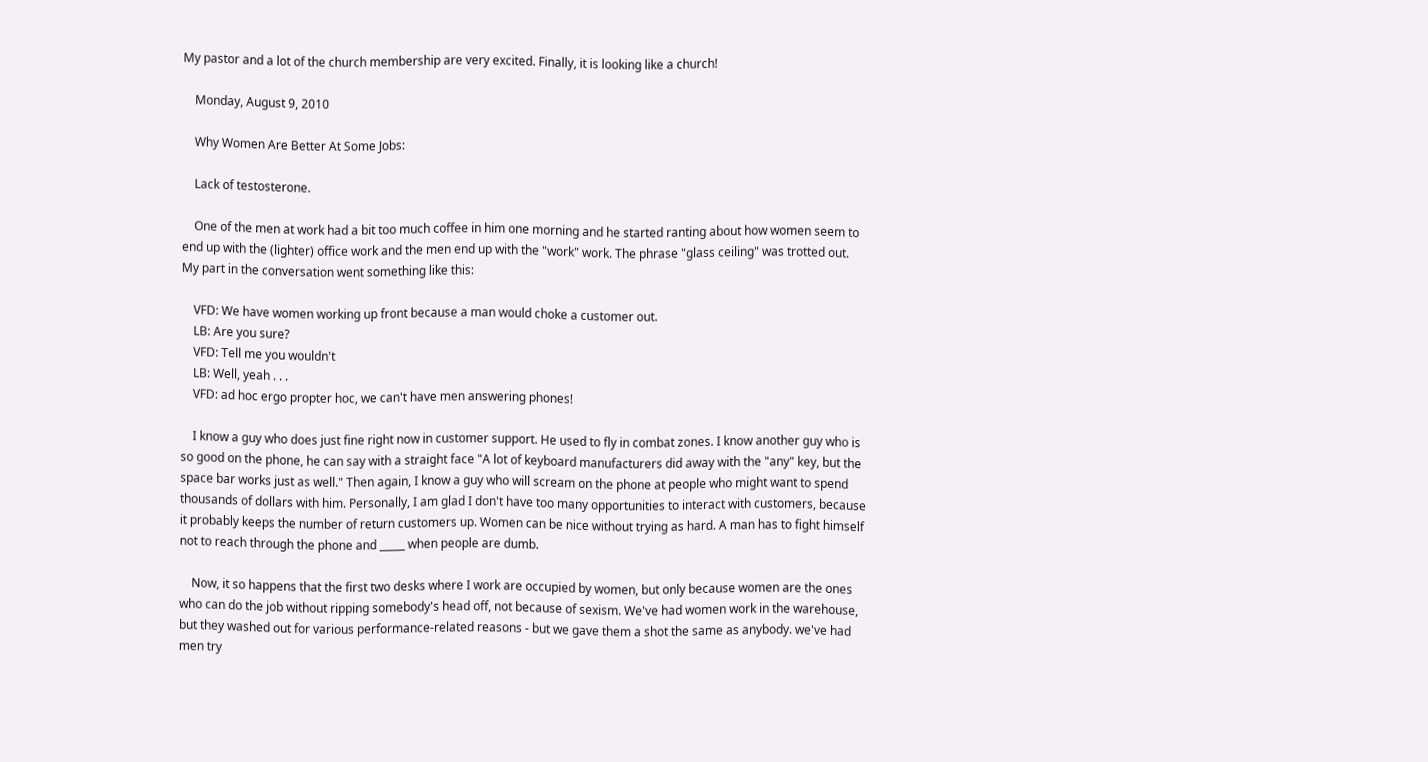My pastor and a lot of the church membership are very excited. Finally, it is looking like a church!

    Monday, August 9, 2010

    Why Women Are Better At Some Jobs:

    Lack of testosterone.

    One of the men at work had a bit too much coffee in him one morning and he started ranting about how women seem to end up with the (lighter) office work and the men end up with the "work" work. The phrase "glass ceiling" was trotted out. My part in the conversation went something like this:

    VFD: We have women working up front because a man would choke a customer out.
    LB: Are you sure?
    VFD: Tell me you wouldn't
    LB: Well, yeah . . .
    VFD: ad hoc ergo propter hoc, we can't have men answering phones!

    I know a guy who does just fine right now in customer support. He used to fly in combat zones. I know another guy who is so good on the phone, he can say with a straight face "A lot of keyboard manufacturers did away with the "any" key, but the space bar works just as well." Then again, I know a guy who will scream on the phone at people who might want to spend thousands of dollars with him. Personally, I am glad I don't have too many opportunities to interact with customers, because it probably keeps the number of return customers up. Women can be nice without trying as hard. A man has to fight himself not to reach through the phone and _____ when people are dumb.

    Now, it so happens that the first two desks where I work are occupied by women, but only because women are the ones who can do the job without ripping somebody's head off, not because of sexism. We've had women work in the warehouse, but they washed out for various performance-related reasons - but we gave them a shot the same as anybody. we've had men try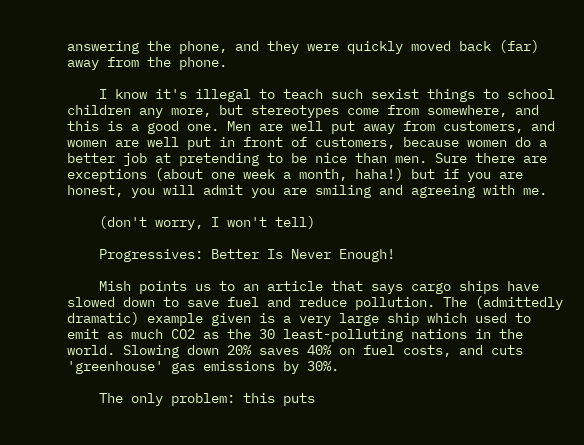answering the phone, and they were quickly moved back (far) away from the phone.

    I know it's illegal to teach such sexist things to school children any more, but stereotypes come from somewhere, and this is a good one. Men are well put away from customers, and women are well put in front of customers, because women do a better job at pretending to be nice than men. Sure there are exceptions (about one week a month, haha!) but if you are honest, you will admit you are smiling and agreeing with me.

    (don't worry, I won't tell)

    Progressives: Better Is Never Enough!

    Mish points us to an article that says cargo ships have slowed down to save fuel and reduce pollution. The (admittedly dramatic) example given is a very large ship which used to emit as much CO2 as the 30 least-polluting nations in the world. Slowing down 20% saves 40% on fuel costs, and cuts 'greenhouse' gas emissions by 30%.

    The only problem: this puts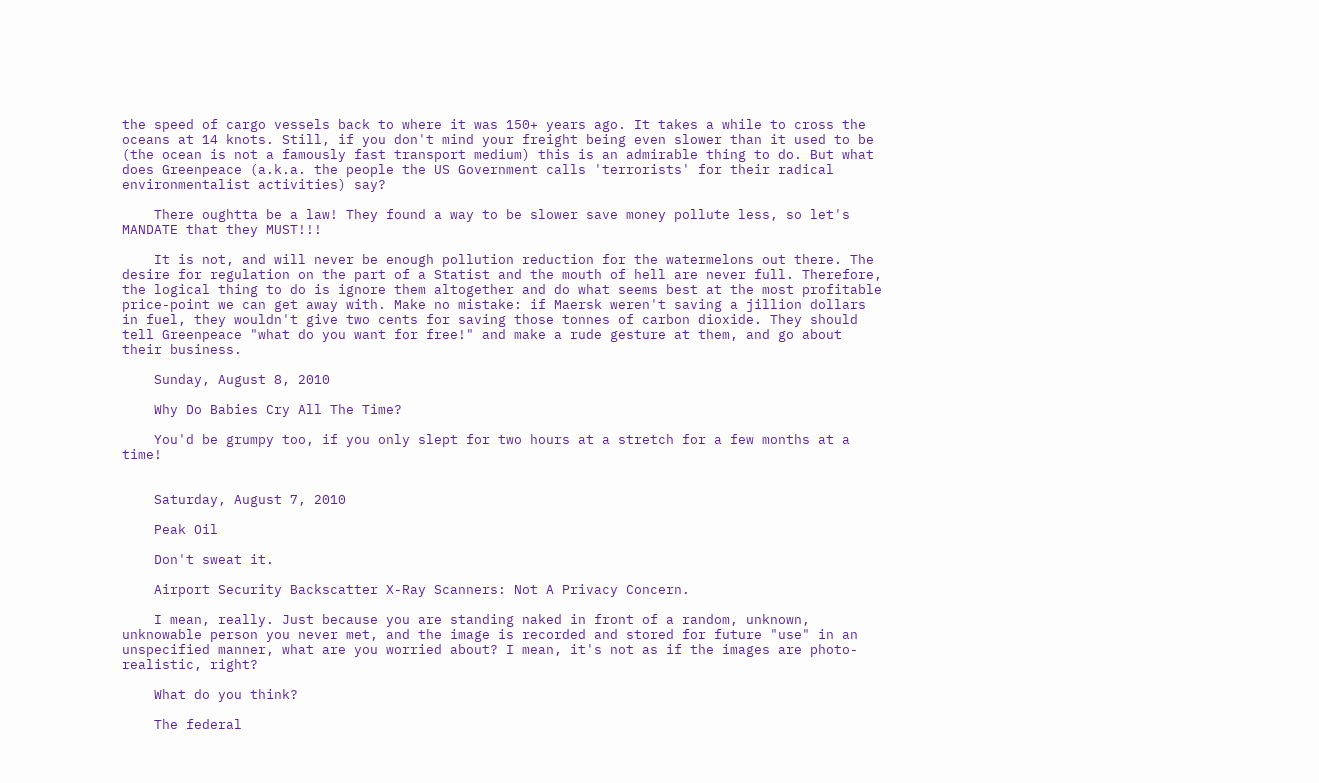the speed of cargo vessels back to where it was 150+ years ago. It takes a while to cross the oceans at 14 knots. Still, if you don't mind your freight being even slower than it used to be (the ocean is not a famously fast transport medium) this is an admirable thing to do. But what does Greenpeace (a.k.a. the people the US Government calls 'terrorists' for their radical environmentalist activities) say?

    There oughtta be a law! They found a way to be slower save money pollute less, so let's MANDATE that they MUST!!!

    It is not, and will never be enough pollution reduction for the watermelons out there. The desire for regulation on the part of a Statist and the mouth of hell are never full. Therefore, the logical thing to do is ignore them altogether and do what seems best at the most profitable price-point we can get away with. Make no mistake: if Maersk weren't saving a jillion dollars in fuel, they wouldn't give two cents for saving those tonnes of carbon dioxide. They should tell Greenpeace "what do you want for free!" and make a rude gesture at them, and go about their business.

    Sunday, August 8, 2010

    Why Do Babies Cry All The Time?

    You'd be grumpy too, if you only slept for two hours at a stretch for a few months at a time!


    Saturday, August 7, 2010

    Peak Oil

    Don't sweat it.

    Airport Security Backscatter X-Ray Scanners: Not A Privacy Concern.

    I mean, really. Just because you are standing naked in front of a random, unknown, unknowable person you never met, and the image is recorded and stored for future "use" in an unspecified manner, what are you worried about? I mean, it's not as if the images are photo-realistic, right?

    What do you think?

    The federal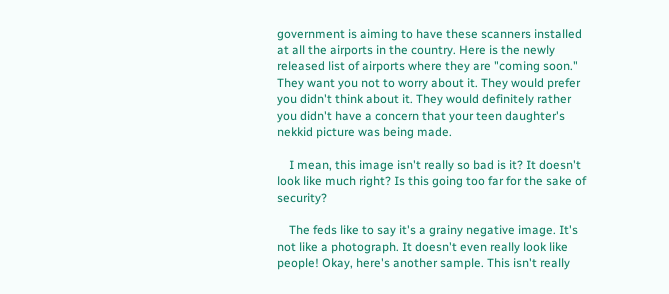government is aiming to have these scanners installed at all the airports in the country. Here is the newly released list of airports where they are "coming soon." They want you not to worry about it. They would prefer you didn't think about it. They would definitely rather you didn't have a concern that your teen daughter's nekkid picture was being made.

    I mean, this image isn't really so bad is it? It doesn't look like much right? Is this going too far for the sake of security?

    The feds like to say it's a grainy negative image. It's not like a photograph. It doesn't even really look like people! Okay, here's another sample. This isn't really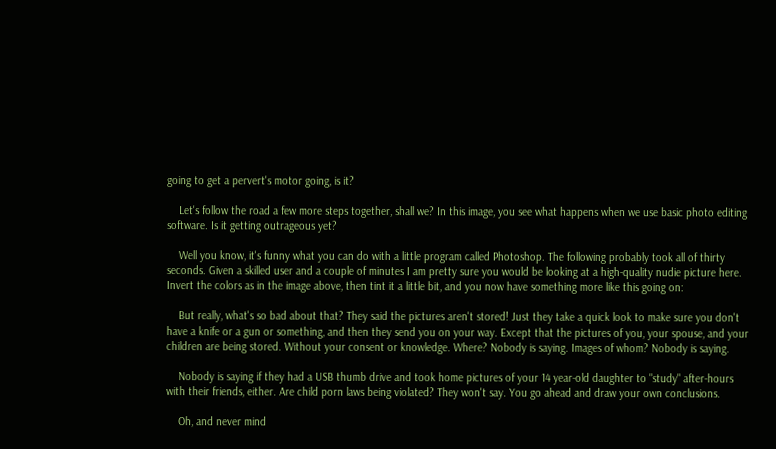going to get a pervert's motor going, is it?

    Let's follow the road a few more steps together, shall we? In this image, you see what happens when we use basic photo editing software. Is it getting outrageous yet?

    Well you know, it's funny what you can do with a little program called Photoshop. The following probably took all of thirty seconds. Given a skilled user and a couple of minutes I am pretty sure you would be looking at a high-quality nudie picture here. Invert the colors as in the image above, then tint it a little bit, and you now have something more like this going on:

    But really, what's so bad about that? They said the pictures aren't stored! Just they take a quick look to make sure you don't have a knife or a gun or something, and then they send you on your way. Except that the pictures of you, your spouse, and your children are being stored. Without your consent or knowledge. Where? Nobody is saying. Images of whom? Nobody is saying.

    Nobody is saying if they had a USB thumb drive and took home pictures of your 14 year-old daughter to "study" after-hours with their friends, either. Are child porn laws being violated? They won't say. You go ahead and draw your own conclusions.

    Oh, and never mind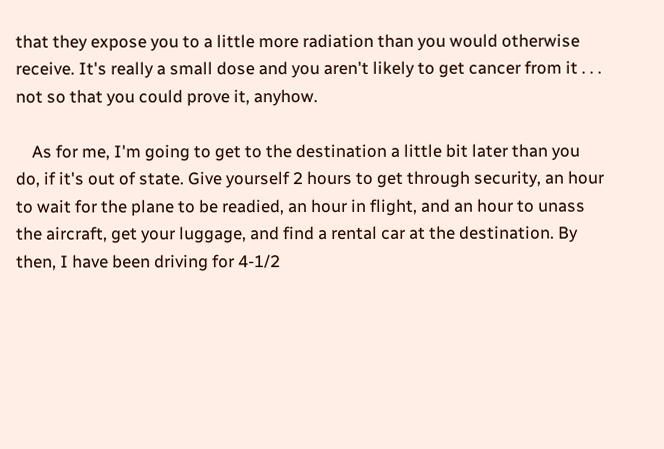that they expose you to a little more radiation than you would otherwise receive. It's really a small dose and you aren't likely to get cancer from it . . . not so that you could prove it, anyhow.

    As for me, I'm going to get to the destination a little bit later than you do, if it's out of state. Give yourself 2 hours to get through security, an hour to wait for the plane to be readied, an hour in flight, and an hour to unass the aircraft, get your luggage, and find a rental car at the destination. By then, I have been driving for 4-1/2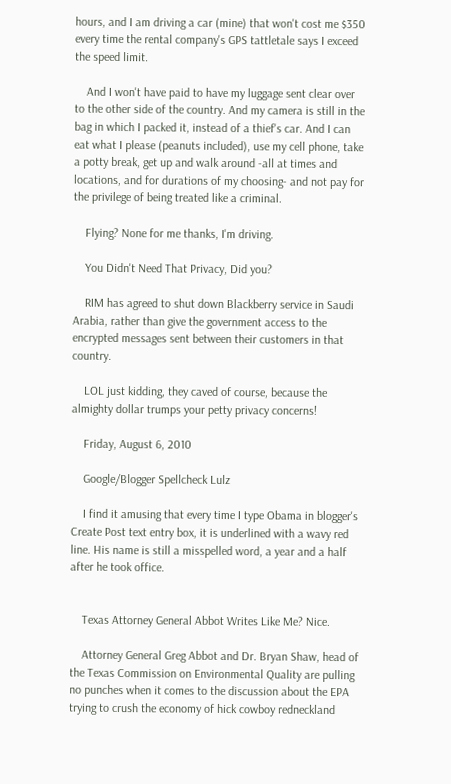hours, and I am driving a car (mine) that won't cost me $350 every time the rental company's GPS tattletale says I exceed the speed limit.

    And I won't have paid to have my luggage sent clear over to the other side of the country. And my camera is still in the bag in which I packed it, instead of a thief's car. And I can eat what I please (peanuts included), use my cell phone, take a potty break, get up and walk around -all at times and locations, and for durations of my choosing- and not pay for the privilege of being treated like a criminal.

    Flying? None for me thanks, I'm driving.

    You Didn't Need That Privacy, Did you?

    RIM has agreed to shut down Blackberry service in Saudi Arabia, rather than give the government access to the encrypted messages sent between their customers in that country.

    LOL just kidding, they caved of course, because the almighty dollar trumps your petty privacy concerns!

    Friday, August 6, 2010

    Google/Blogger Spellcheck Lulz

    I find it amusing that every time I type Obama in blogger's Create Post text entry box, it is underlined with a wavy red line. His name is still a misspelled word, a year and a half after he took office.


    Texas Attorney General Abbot Writes Like Me? Nice.

    Attorney General Greg Abbot and Dr. Bryan Shaw, head of the Texas Commission on Environmental Quality are pulling no punches when it comes to the discussion about the EPA trying to crush the economy of hick cowboy redneckland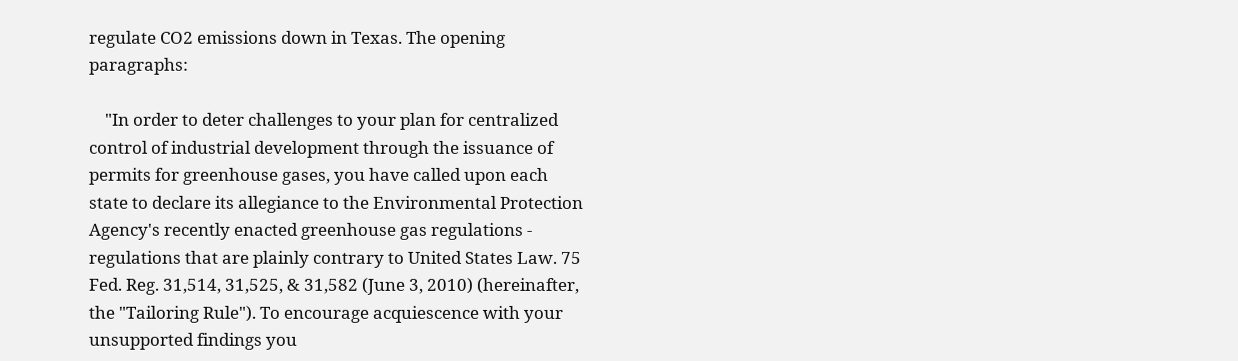regulate CO2 emissions down in Texas. The opening paragraphs:

    "In order to deter challenges to your plan for centralized control of industrial development through the issuance of permits for greenhouse gases, you have called upon each state to declare its allegiance to the Environmental Protection Agency's recently enacted greenhouse gas regulations - regulations that are plainly contrary to United States Law. 75 Fed. Reg. 31,514, 31,525, & 31,582 (June 3, 2010) (hereinafter, the "Tailoring Rule"). To encourage acquiescence with your unsupported findings you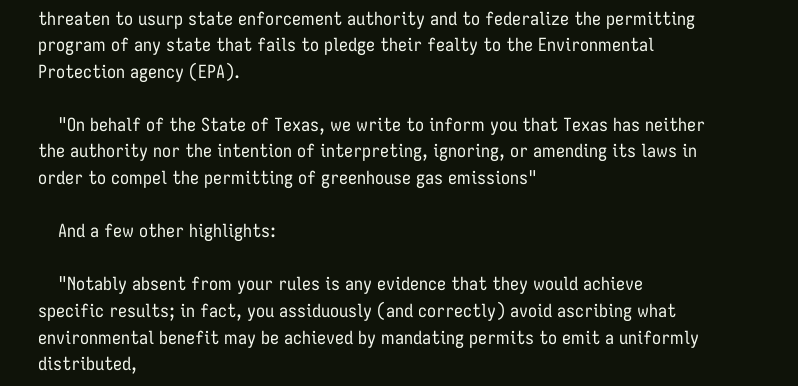threaten to usurp state enforcement authority and to federalize the permitting program of any state that fails to pledge their fealty to the Environmental Protection agency (EPA).

    "On behalf of the State of Texas, we write to inform you that Texas has neither the authority nor the intention of interpreting, ignoring, or amending its laws in order to compel the permitting of greenhouse gas emissions"

    And a few other highlights:

    "Notably absent from your rules is any evidence that they would achieve specific results; in fact, you assiduously (and correctly) avoid ascribing what environmental benefit may be achieved by mandating permits to emit a uniformly distributed,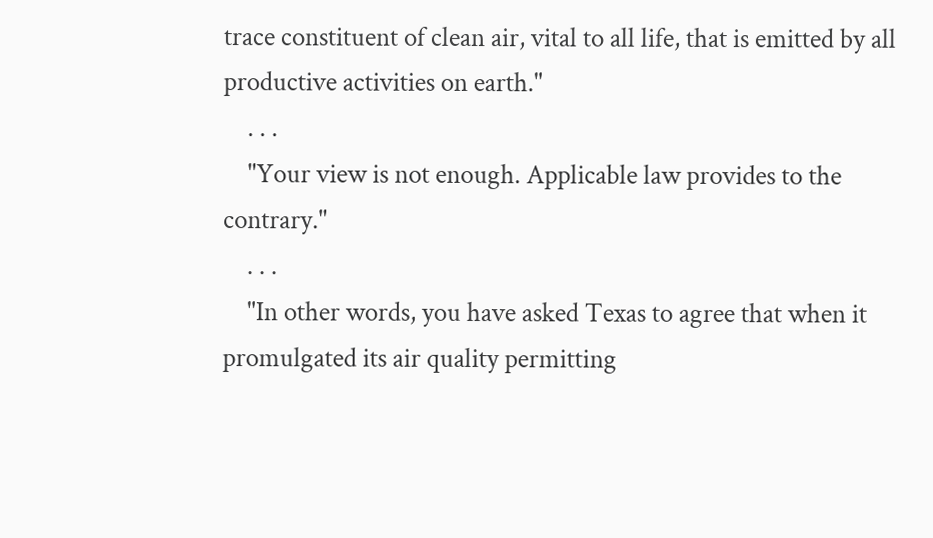trace constituent of clean air, vital to all life, that is emitted by all productive activities on earth."
    . . .
    "Your view is not enough. Applicable law provides to the contrary."
    . . .
    "In other words, you have asked Texas to agree that when it promulgated its air quality permitting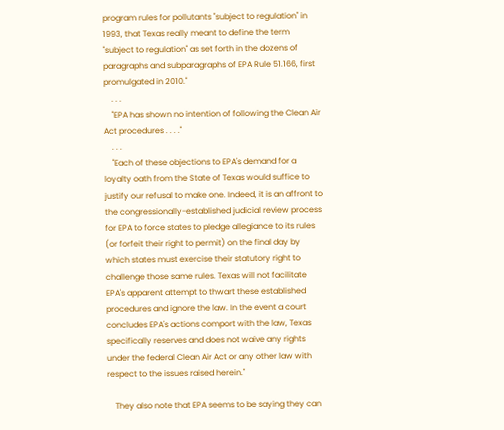program rules for pollutants "subject to regulation" in 1993, that Texas really meant to define the term "subject to regulation" as set forth in the dozens of paragraphs and subparagraphs of EPA Rule 51.166, first promulgated in 2010."
    . . .
    "EPA has shown no intention of following the Clean Air Act procedures . . . ."
    . . .
    "Each of these objections to EPA's demand for a loyalty oath from the State of Texas would suffice to justify our refusal to make one. Indeed, it is an affront to the congressionally-established judicial review process for EPA to force states to pledge allegiance to its rules (or forfeit their right to permit) on the final day by which states must exercise their statutory right to challenge those same rules. Texas will not facilitate EPA's apparent attempt to thwart these established procedures and ignore the law. In the event a court concludes EPA's actions comport with the law, Texas specifically reserves and does not waive any rights under the federal Clean Air Act or any other law with respect to the issues raised herein."

    They also note that EPA seems to be saying they can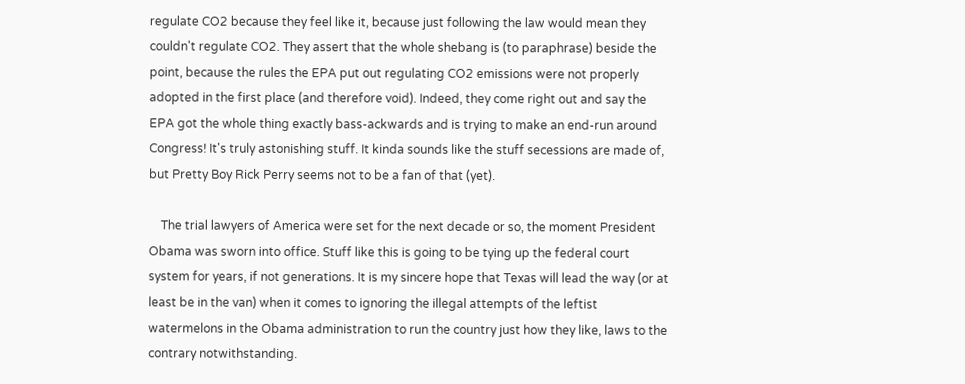regulate CO2 because they feel like it, because just following the law would mean they couldn't regulate CO2. They assert that the whole shebang is (to paraphrase) beside the point, because the rules the EPA put out regulating CO2 emissions were not properly adopted in the first place (and therefore void). Indeed, they come right out and say the EPA got the whole thing exactly bass-ackwards and is trying to make an end-run around Congress! It's truly astonishing stuff. It kinda sounds like the stuff secessions are made of, but Pretty Boy Rick Perry seems not to be a fan of that (yet).

    The trial lawyers of America were set for the next decade or so, the moment President Obama was sworn into office. Stuff like this is going to be tying up the federal court system for years, if not generations. It is my sincere hope that Texas will lead the way (or at least be in the van) when it comes to ignoring the illegal attempts of the leftist watermelons in the Obama administration to run the country just how they like, laws to the contrary notwithstanding.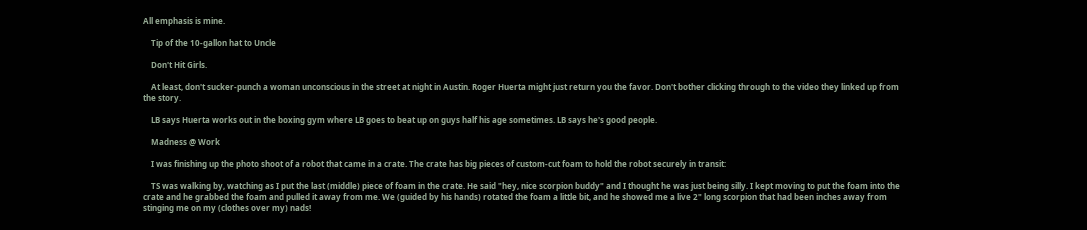All emphasis is mine.

    Tip of the 10-gallon hat to Uncle

    Don't Hit Girls.

    At least, don't sucker-punch a woman unconscious in the street at night in Austin. Roger Huerta might just return you the favor. Don't bother clicking through to the video they linked up from the story.

    LB says Huerta works out in the boxing gym where LB goes to beat up on guys half his age sometimes. LB says he's good people.

    Madness @ Work

    I was finishing up the photo shoot of a robot that came in a crate. The crate has big pieces of custom-cut foam to hold the robot securely in transit:

    TS was walking by, watching as I put the last (middle) piece of foam in the crate. He said "hey, nice scorpion buddy" and I thought he was just being silly. I kept moving to put the foam into the crate and he grabbed the foam and pulled it away from me. We (guided by his hands) rotated the foam a little bit, and he showed me a live 2" long scorpion that had been inches away from stinging me on my (clothes over my) nads!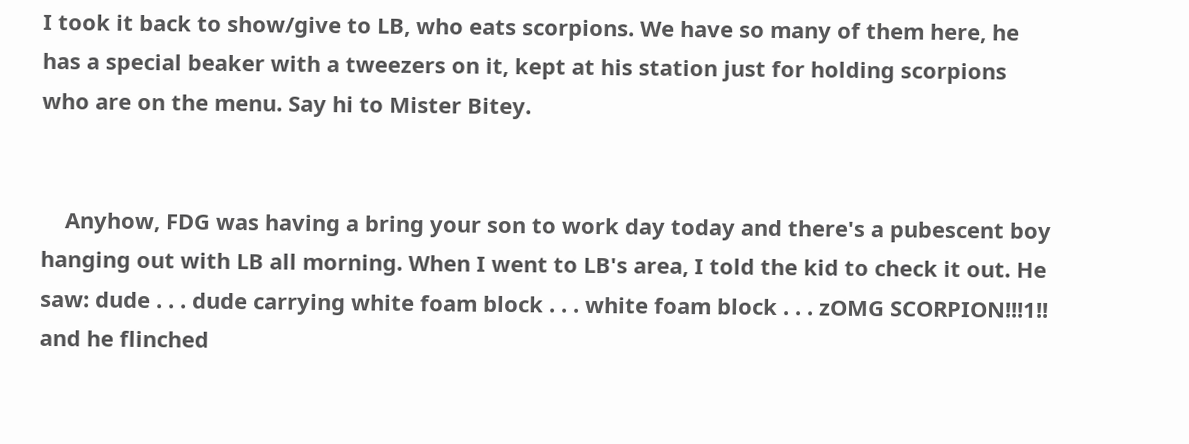I took it back to show/give to LB, who eats scorpions. We have so many of them here, he has a special beaker with a tweezers on it, kept at his station just for holding scorpions who are on the menu. Say hi to Mister Bitey.


    Anyhow, FDG was having a bring your son to work day today and there's a pubescent boy hanging out with LB all morning. When I went to LB's area, I told the kid to check it out. He saw: dude . . . dude carrying white foam block . . . white foam block . . . zOMG SCORPION!!!1!! and he flinched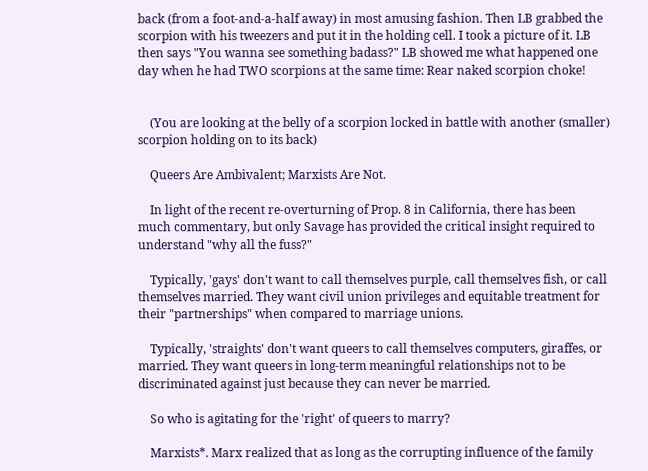back (from a foot-and-a-half away) in most amusing fashion. Then LB grabbed the scorpion with his tweezers and put it in the holding cell. I took a picture of it. LB then says "You wanna see something badass?" LB showed me what happened one day when he had TWO scorpions at the same time: Rear naked scorpion choke!


    (You are looking at the belly of a scorpion locked in battle with another (smaller) scorpion holding on to its back)

    Queers Are Ambivalent; Marxists Are Not.

    In light of the recent re-overturning of Prop. 8 in California, there has been much commentary, but only Savage has provided the critical insight required to understand "why all the fuss?"

    Typically, 'gays' don't want to call themselves purple, call themselves fish, or call themselves married. They want civil union privileges and equitable treatment for their "partnerships" when compared to marriage unions.

    Typically, 'straights' don't want queers to call themselves computers, giraffes, or married. They want queers in long-term meaningful relationships not to be discriminated against just because they can never be married.

    So who is agitating for the 'right' of queers to marry?

    Marxists*. Marx realized that as long as the corrupting influence of the family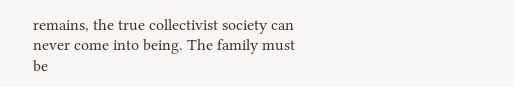remains, the true collectivist society can never come into being. The family must be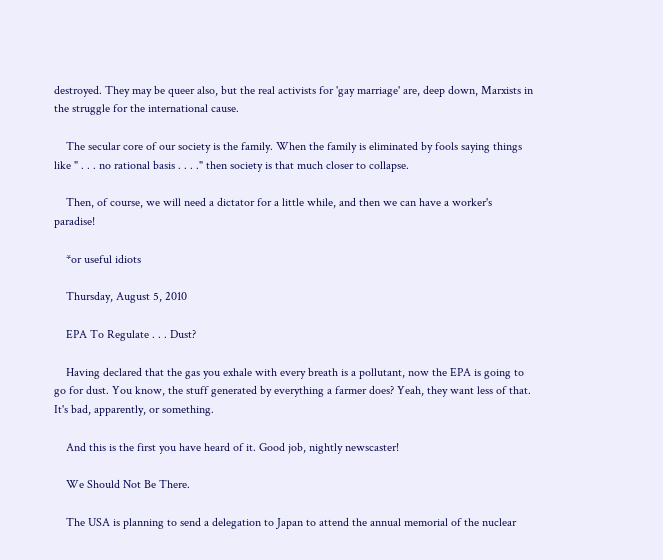destroyed. They may be queer also, but the real activists for 'gay marriage' are, deep down, Marxists in the struggle for the international cause.

    The secular core of our society is the family. When the family is eliminated by fools saying things like " . . . no rational basis . . . ." then society is that much closer to collapse.

    Then, of course, we will need a dictator for a little while, and then we can have a worker's paradise!

    *or useful idiots

    Thursday, August 5, 2010

    EPA To Regulate . . . Dust?

    Having declared that the gas you exhale with every breath is a pollutant, now the EPA is going to go for dust. You know, the stuff generated by everything a farmer does? Yeah, they want less of that. It's bad, apparently, or something.

    And this is the first you have heard of it. Good job, nightly newscaster!

    We Should Not Be There.

    The USA is planning to send a delegation to Japan to attend the annual memorial of the nuclear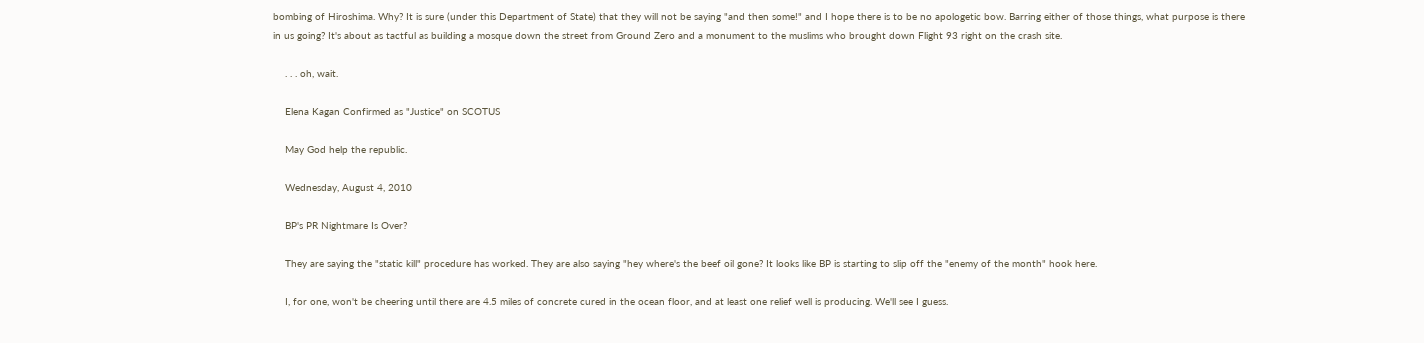bombing of Hiroshima. Why? It is sure (under this Department of State) that they will not be saying "and then some!" and I hope there is to be no apologetic bow. Barring either of those things, what purpose is there in us going? It's about as tactful as building a mosque down the street from Ground Zero and a monument to the muslims who brought down Flight 93 right on the crash site.

    . . . oh, wait.

    Elena Kagan Confirmed as "Justice" on SCOTUS

    May God help the republic.

    Wednesday, August 4, 2010

    BP's PR Nightmare Is Over?

    They are saying the "static kill" procedure has worked. They are also saying "hey where's the beef oil gone? It looks like BP is starting to slip off the "enemy of the month" hook here.

    I, for one, won't be cheering until there are 4.5 miles of concrete cured in the ocean floor, and at least one relief well is producing. We'll see I guess.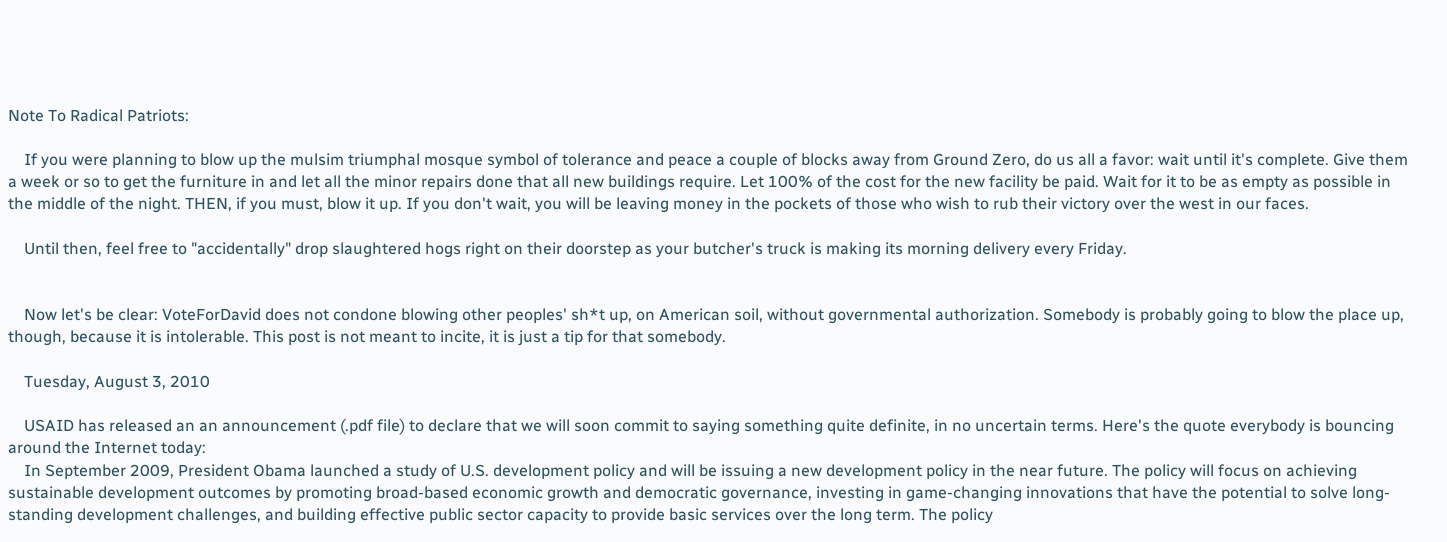Note To Radical Patriots:

    If you were planning to blow up the mulsim triumphal mosque symbol of tolerance and peace a couple of blocks away from Ground Zero, do us all a favor: wait until it's complete. Give them a week or so to get the furniture in and let all the minor repairs done that all new buildings require. Let 100% of the cost for the new facility be paid. Wait for it to be as empty as possible in the middle of the night. THEN, if you must, blow it up. If you don't wait, you will be leaving money in the pockets of those who wish to rub their victory over the west in our faces.

    Until then, feel free to "accidentally" drop slaughtered hogs right on their doorstep as your butcher's truck is making its morning delivery every Friday.


    Now let's be clear: VoteForDavid does not condone blowing other peoples' sh*t up, on American soil, without governmental authorization. Somebody is probably going to blow the place up, though, because it is intolerable. This post is not meant to incite, it is just a tip for that somebody.

    Tuesday, August 3, 2010

    USAID has released an an announcement (.pdf file) to declare that we will soon commit to saying something quite definite, in no uncertain terms. Here's the quote everybody is bouncing around the Internet today:
    In September 2009, President Obama launched a study of U.S. development policy and will be issuing a new development policy in the near future. The policy will focus on achieving sustainable development outcomes by promoting broad‐based economic growth and democratic governance, investing in game‐changing innovations that have the potential to solve long‐standing development challenges, and building effective public sector capacity to provide basic services over the long term. The policy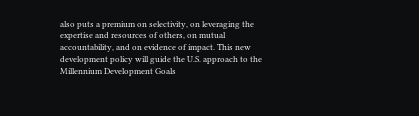also puts a premium on selectivity, on leveraging the expertise and resources of others, on mutual accountability, and on evidence of impact. This new development policy will guide the U.S. approach to the Millennium Development Goals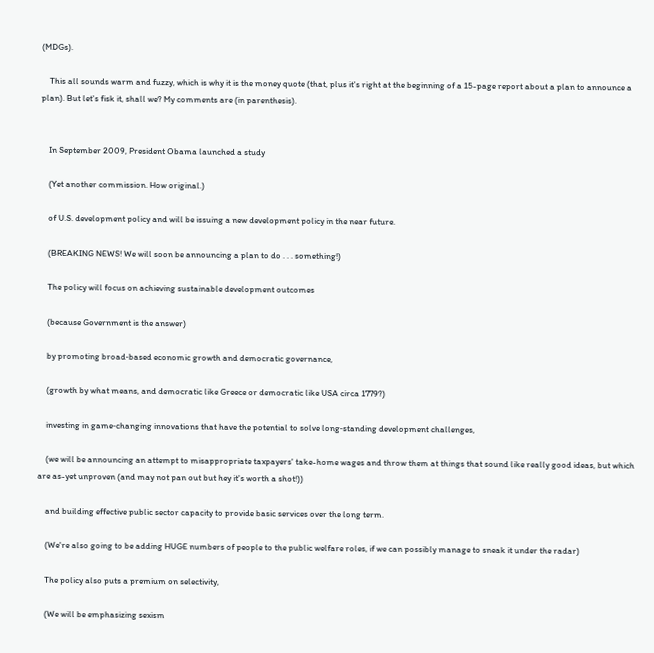(MDGs).

    This all sounds warm and fuzzy, which is why it is the money quote (that, plus it's right at the beginning of a 15-page report about a plan to announce a plan). But let's fisk it, shall we? My comments are (in parenthesis).


    In September 2009, President Obama launched a study

    (Yet another commission. How original.)

    of U.S. development policy and will be issuing a new development policy in the near future.

    (BREAKING NEWS! We will soon be announcing a plan to do . . . something!)

    The policy will focus on achieving sustainable development outcomes

    (because Government is the answer)

    by promoting broad‐based economic growth and democratic governance,

    (growth by what means, and democratic like Greece or democratic like USA circa 1779?)

    investing in game‐changing innovations that have the potential to solve long‐standing development challenges,

    (we will be announcing an attempt to misappropriate taxpayers' take-home wages and throw them at things that sound like really good ideas, but which are as-yet unproven (and may not pan out but hey it's worth a shot!))

    and building effective public sector capacity to provide basic services over the long term.

    (We're also going to be adding HUGE numbers of people to the public welfare roles, if we can possibly manage to sneak it under the radar)

    The policy also puts a premium on selectivity,

    (We will be emphasizing sexism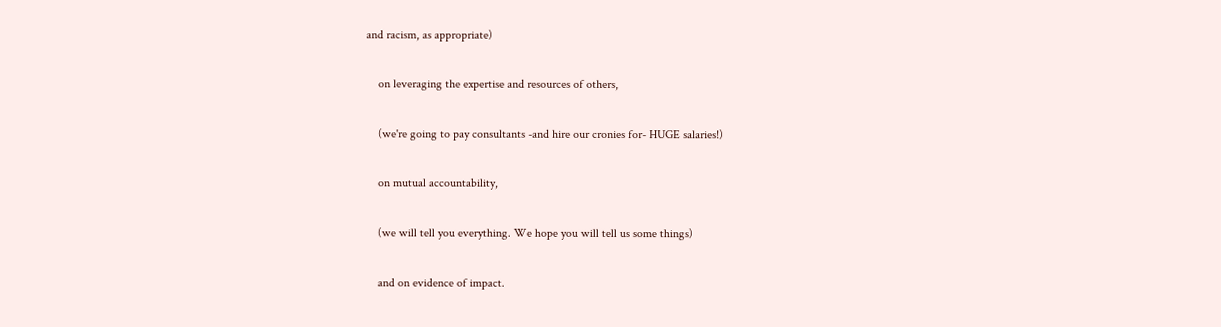and racism, as appropriate)

    on leveraging the expertise and resources of others,

    (we're going to pay consultants -and hire our cronies for- HUGE salaries!)

    on mutual accountability,

    (we will tell you everything. We hope you will tell us some things)

    and on evidence of impact.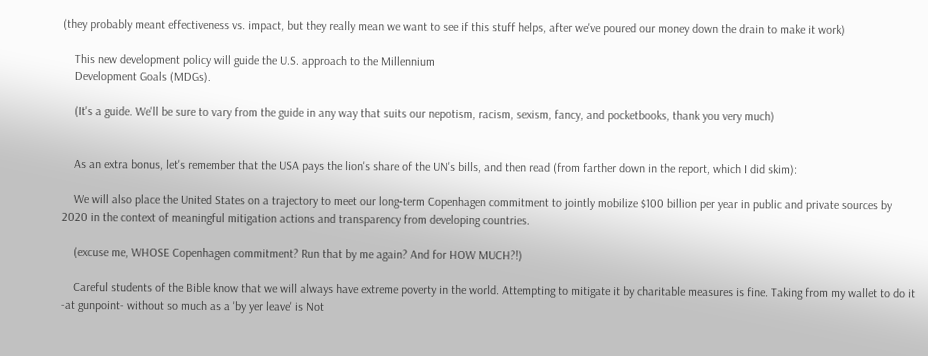(they probably meant effectiveness vs. impact, but they really mean we want to see if this stuff helps, after we've poured our money down the drain to make it work)

    This new development policy will guide the U.S. approach to the Millennium
    Development Goals (MDGs).

    (It's a guide. We'll be sure to vary from the guide in any way that suits our nepotism, racism, sexism, fancy, and pocketbooks, thank you very much)


    As an extra bonus, let's remember that the USA pays the lion's share of the UN's bills, and then read (from farther down in the report, which I did skim):

    We will also place the United States on a trajectory to meet our long‐term Copenhagen commitment to jointly mobilize $100 billion per year in public and private sources by 2020 in the context of meaningful mitigation actions and transparency from developing countries.

    (excuse me, WHOSE Copenhagen commitment? Run that by me again? And for HOW MUCH?!)

    Careful students of the Bible know that we will always have extreme poverty in the world. Attempting to mitigate it by charitable measures is fine. Taking from my wallet to do it -at gunpoint- without so much as a 'by yer leave' is Not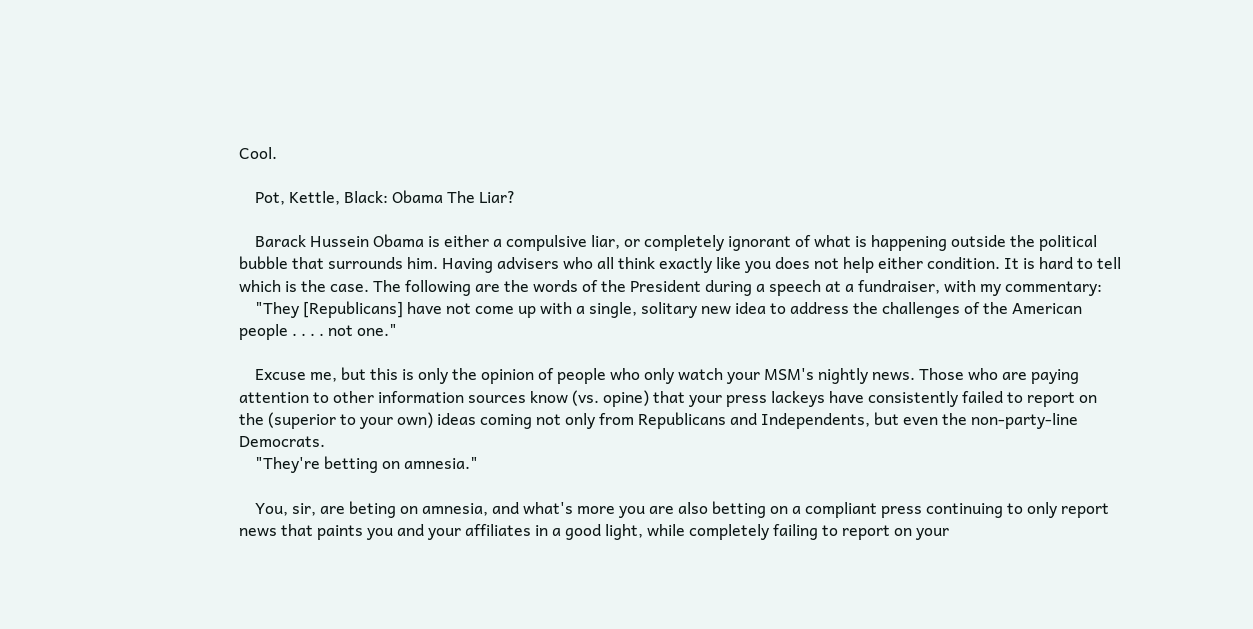Cool.

    Pot, Kettle, Black: Obama The Liar?

    Barack Hussein Obama is either a compulsive liar, or completely ignorant of what is happening outside the political bubble that surrounds him. Having advisers who all think exactly like you does not help either condition. It is hard to tell which is the case. The following are the words of the President during a speech at a fundraiser, with my commentary:
    "They [Republicans] have not come up with a single, solitary new idea to address the challenges of the American people . . . . not one."

    Excuse me, but this is only the opinion of people who only watch your MSM's nightly news. Those who are paying attention to other information sources know (vs. opine) that your press lackeys have consistently failed to report on the (superior to your own) ideas coming not only from Republicans and Independents, but even the non-party-line Democrats.
    "They're betting on amnesia."

    You, sir, are beting on amnesia, and what's more you are also betting on a compliant press continuing to only report news that paints you and your affiliates in a good light, while completely failing to report on your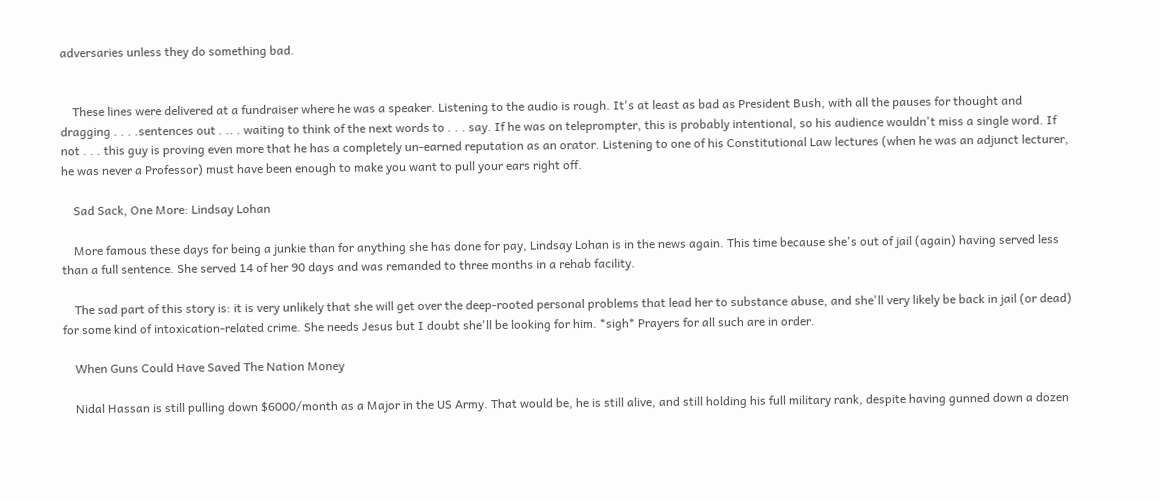adversaries unless they do something bad.


    These lines were delivered at a fundraiser where he was a speaker. Listening to the audio is rough. It's at least as bad as President Bush, with all the pauses for thought and dragging . . . .sentences out . .. . waiting to think of the next words to . . . say. If he was on teleprompter, this is probably intentional, so his audience wouldn't miss a single word. If not . . . this guy is proving even more that he has a completely un-earned reputation as an orator. Listening to one of his Constitutional Law lectures (when he was an adjunct lecturer, he was never a Professor) must have been enough to make you want to pull your ears right off.

    Sad Sack, One More: Lindsay Lohan

    More famous these days for being a junkie than for anything she has done for pay, Lindsay Lohan is in the news again. This time because she's out of jail (again) having served less than a full sentence. She served 14 of her 90 days and was remanded to three months in a rehab facility.

    The sad part of this story is: it is very unlikely that she will get over the deep-rooted personal problems that lead her to substance abuse, and she'll very likely be back in jail (or dead) for some kind of intoxication-related crime. She needs Jesus but I doubt she'll be looking for him. *sigh* Prayers for all such are in order.

    When Guns Could Have Saved The Nation Money

    Nidal Hassan is still pulling down $6000/month as a Major in the US Army. That would be, he is still alive, and still holding his full military rank, despite having gunned down a dozen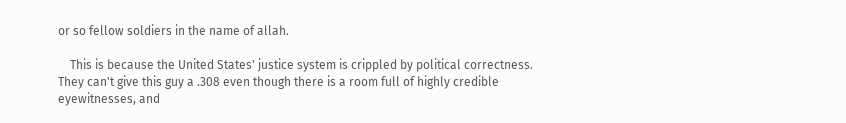or so fellow soldiers in the name of allah.

    This is because the United States' justice system is crippled by political correctness. They can't give this guy a .308 even though there is a room full of highly credible eyewitnesses, and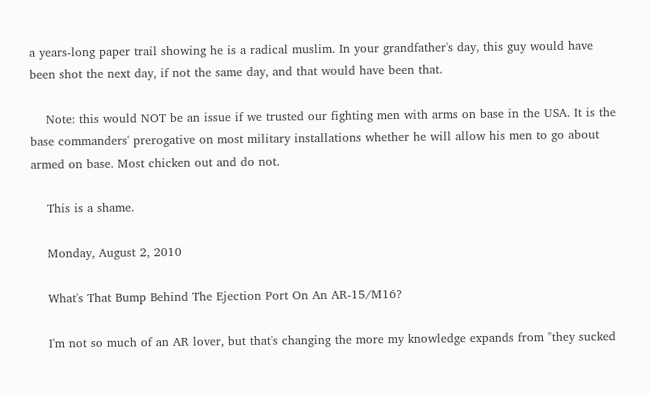a years-long paper trail showing he is a radical muslim. In your grandfather's day, this guy would have been shot the next day, if not the same day, and that would have been that.

    Note: this would NOT be an issue if we trusted our fighting men with arms on base in the USA. It is the base commanders' prerogative on most military installations whether he will allow his men to go about armed on base. Most chicken out and do not.

    This is a shame.

    Monday, August 2, 2010

    What's That Bump Behind The Ejection Port On An AR-15/M16?

    I'm not so much of an AR lover, but that's changing the more my knowledge expands from "they sucked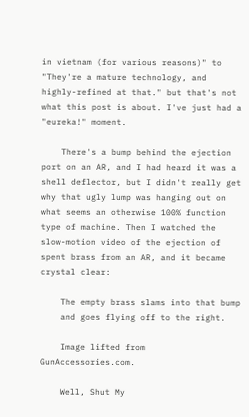in vietnam (for various reasons)" to "They're a mature technology, and highly-refined at that." but that's not what this post is about. I've just had a "eureka!" moment.

    There's a bump behind the ejection port on an AR, and I had heard it was a shell deflector, but I didn't really get why that ugly lump was hanging out on what seems an otherwise 100% function type of machine. Then I watched the slow-motion video of the ejection of spent brass from an AR, and it became crystal clear:

    The empty brass slams into that bump
    and goes flying off to the right.

    Image lifted from GunAccessories.com.

    Well, Shut My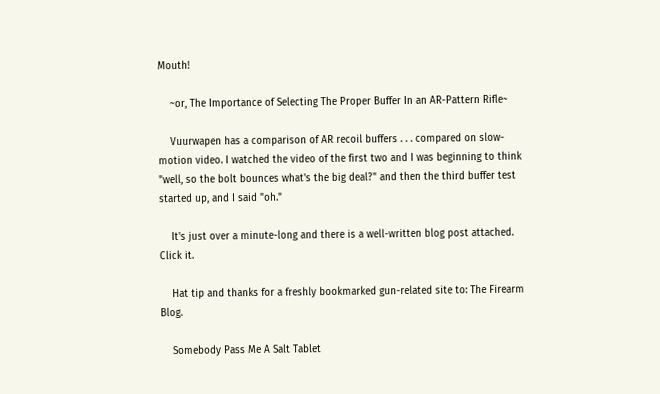Mouth!

    ~or, The Importance of Selecting The Proper Buffer In an AR-Pattern Rifle~

    Vuurwapen has a comparison of AR recoil buffers . . . compared on slow-motion video. I watched the video of the first two and I was beginning to think "well, so the bolt bounces what's the big deal?" and then the third buffer test started up, and I said "oh."

    It's just over a minute-long and there is a well-written blog post attached. Click it.

    Hat tip and thanks for a freshly bookmarked gun-related site to: The Firearm Blog.

    Somebody Pass Me A Salt Tablet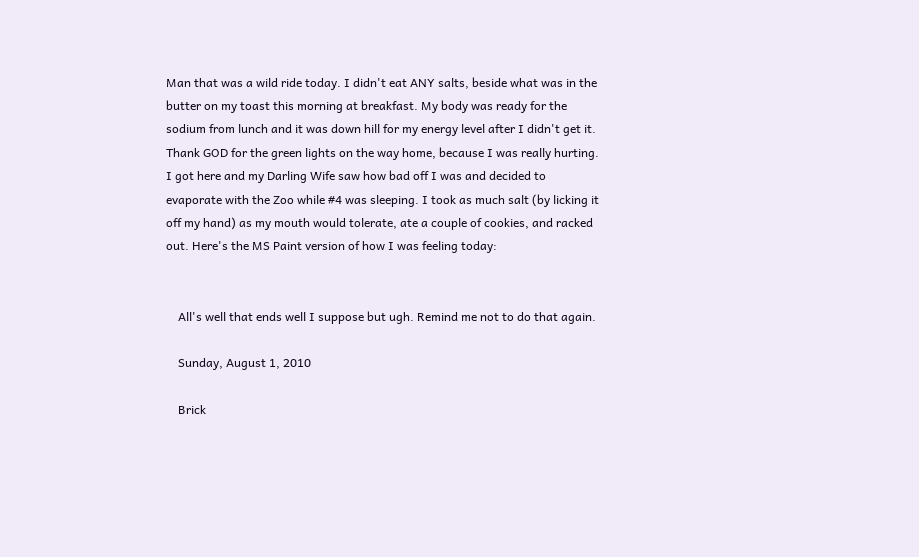Man that was a wild ride today. I didn't eat ANY salts, beside what was in the butter on my toast this morning at breakfast. My body was ready for the sodium from lunch and it was down hill for my energy level after I didn't get it. Thank GOD for the green lights on the way home, because I was really hurting. I got here and my Darling Wife saw how bad off I was and decided to evaporate with the Zoo while #4 was sleeping. I took as much salt (by licking it off my hand) as my mouth would tolerate, ate a couple of cookies, and racked out. Here's the MS Paint version of how I was feeling today:


    All's well that ends well I suppose but ugh. Remind me not to do that again.

    Sunday, August 1, 2010

    Brick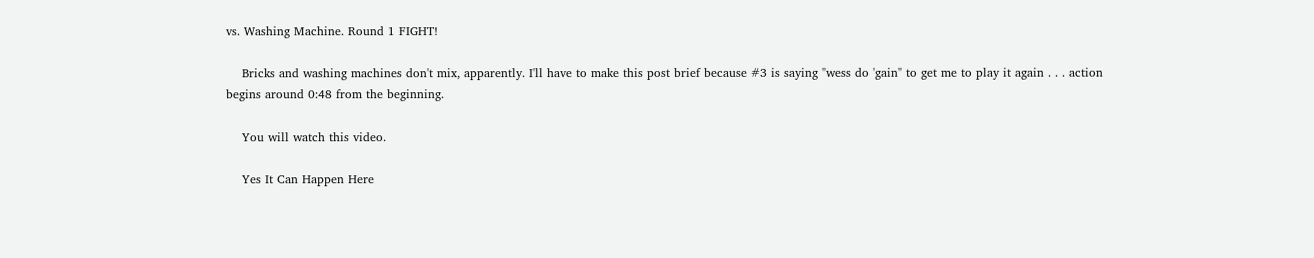vs. Washing Machine. Round 1 FIGHT!

    Bricks and washing machines don't mix, apparently. I'll have to make this post brief because #3 is saying "wess do 'gain" to get me to play it again . . . action begins around 0:48 from the beginning.

    You will watch this video.

    Yes It Can Happen Here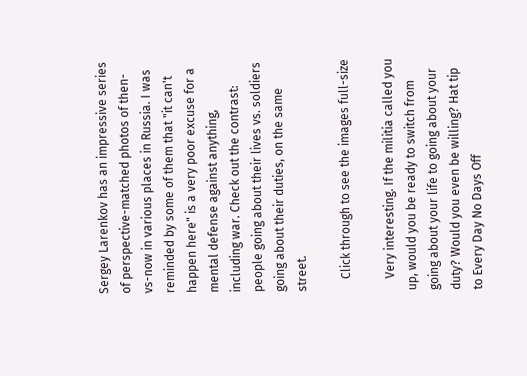Sergey Larenkov has an impressive series of perspective-matched photos of then-vs-now in various places in Russia. I was reminded by some of them that "it can't happen here" is a very poor excuse for a mental defense against anything, including war. Check out the contrast: people going about their lives vs. soldiers going about their duties, on the same street.

    Click through to see the images full-size

    Very interesting. If the militia called you up, would you be ready to switch from going about your life to going about your duty? Would you even be willing? Hat tip to Every Day No Days Off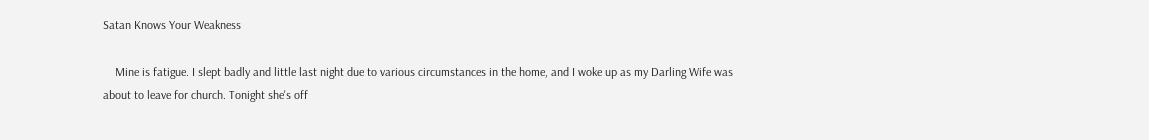Satan Knows Your Weakness

    Mine is fatigue. I slept badly and little last night due to various circumstances in the home, and I woke up as my Darling Wife was about to leave for church. Tonight she's off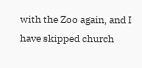with the Zoo again, and I have skipped church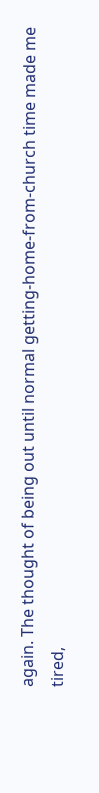again. The thought of being out until normal getting-home-from-church time made me tired,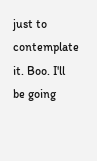just to contemplate it. Boo. I'll be going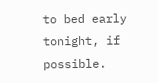to bed early tonight, if possible.